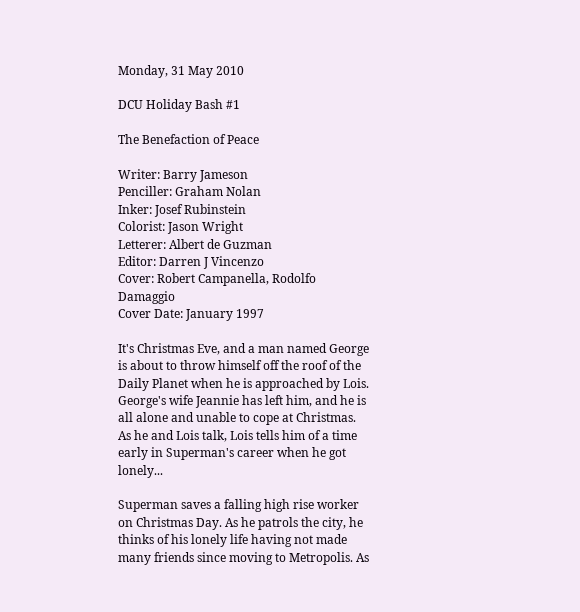Monday, 31 May 2010

DCU Holiday Bash #1

The Benefaction of Peace

Writer: Barry Jameson
Penciller: Graham Nolan
Inker: Josef Rubinstein
Colorist: Jason Wright
Letterer: Albert de Guzman
Editor: Darren J Vincenzo
Cover: Robert Campanella, Rodolfo Damaggio
Cover Date: January 1997

It's Christmas Eve, and a man named George is about to throw himself off the roof of the Daily Planet when he is approached by Lois. George's wife Jeannie has left him, and he is all alone and unable to cope at Christmas. As he and Lois talk, Lois tells him of a time early in Superman's career when he got lonely...

Superman saves a falling high rise worker on Christmas Day. As he patrols the city, he thinks of his lonely life having not made many friends since moving to Metropolis. As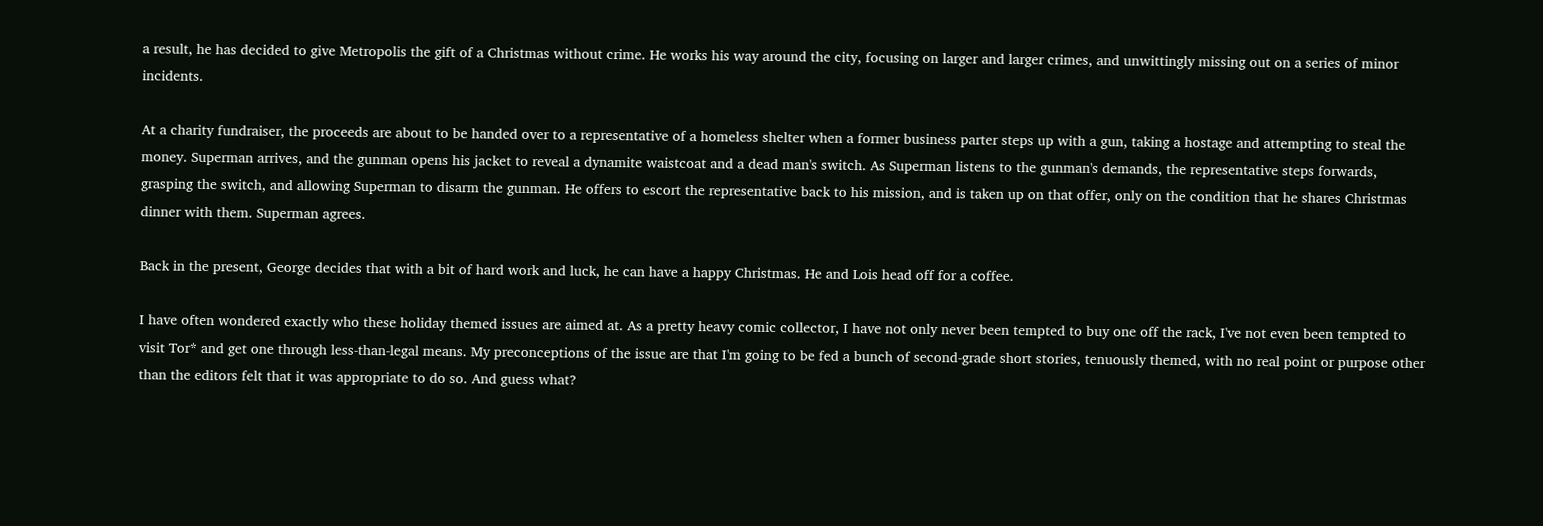a result, he has decided to give Metropolis the gift of a Christmas without crime. He works his way around the city, focusing on larger and larger crimes, and unwittingly missing out on a series of minor incidents.

At a charity fundraiser, the proceeds are about to be handed over to a representative of a homeless shelter when a former business parter steps up with a gun, taking a hostage and attempting to steal the money. Superman arrives, and the gunman opens his jacket to reveal a dynamite waistcoat and a dead man's switch. As Superman listens to the gunman's demands, the representative steps forwards, grasping the switch, and allowing Superman to disarm the gunman. He offers to escort the representative back to his mission, and is taken up on that offer, only on the condition that he shares Christmas dinner with them. Superman agrees.

Back in the present, George decides that with a bit of hard work and luck, he can have a happy Christmas. He and Lois head off for a coffee.

I have often wondered exactly who these holiday themed issues are aimed at. As a pretty heavy comic collector, I have not only never been tempted to buy one off the rack, I've not even been tempted to visit Tor* and get one through less-than-legal means. My preconceptions of the issue are that I'm going to be fed a bunch of second-grade short stories, tenuously themed, with no real point or purpose other than the editors felt that it was appropriate to do so. And guess what?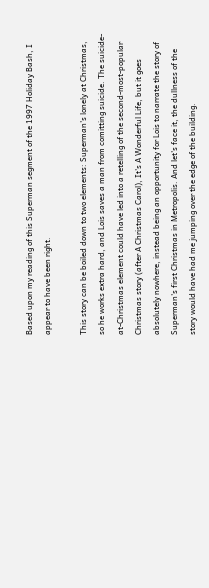Based upon my reading of this Superman segment of the 1997 Holiday Bash, I appear to have been right.

This story can be boiled down to two elements: Superman's lonely at Christmas, so he works extra hard, and Lois saves a man from comitting suicide. The suicide-at-Christmas element could have led into a retelling of the second-most-popular Christmas story (after A Christmas Carol), It's A Wonderful Life, but it goes absolutely nowhere, instead being an opportunity for Lois to narrate the story of Superman's first Christmas in Metropolis. And let's face it, the dullness of the story would have had me jumping over the edge of the building.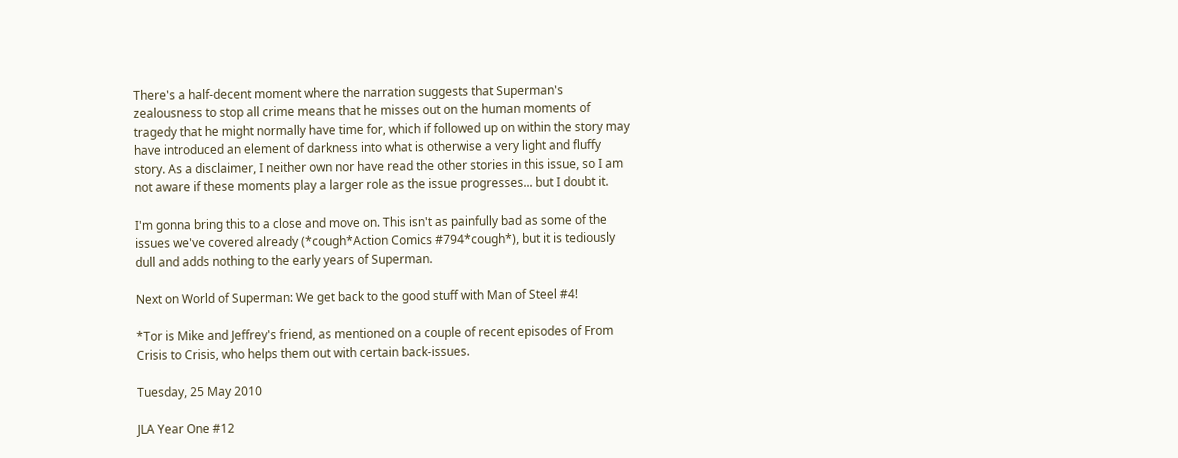There's a half-decent moment where the narration suggests that Superman's zealousness to stop all crime means that he misses out on the human moments of tragedy that he might normally have time for, which if followed up on within the story may have introduced an element of darkness into what is otherwise a very light and fluffy story. As a disclaimer, I neither own nor have read the other stories in this issue, so I am not aware if these moments play a larger role as the issue progresses... but I doubt it.

I'm gonna bring this to a close and move on. This isn't as painfully bad as some of the issues we've covered already (*cough*Action Comics #794*cough*), but it is tediously dull and adds nothing to the early years of Superman.

Next on World of Superman: We get back to the good stuff with Man of Steel #4!

*Tor is Mike and Jeffrey's friend, as mentioned on a couple of recent episodes of From Crisis to Crisis, who helps them out with certain back-issues.

Tuesday, 25 May 2010

JLA Year One #12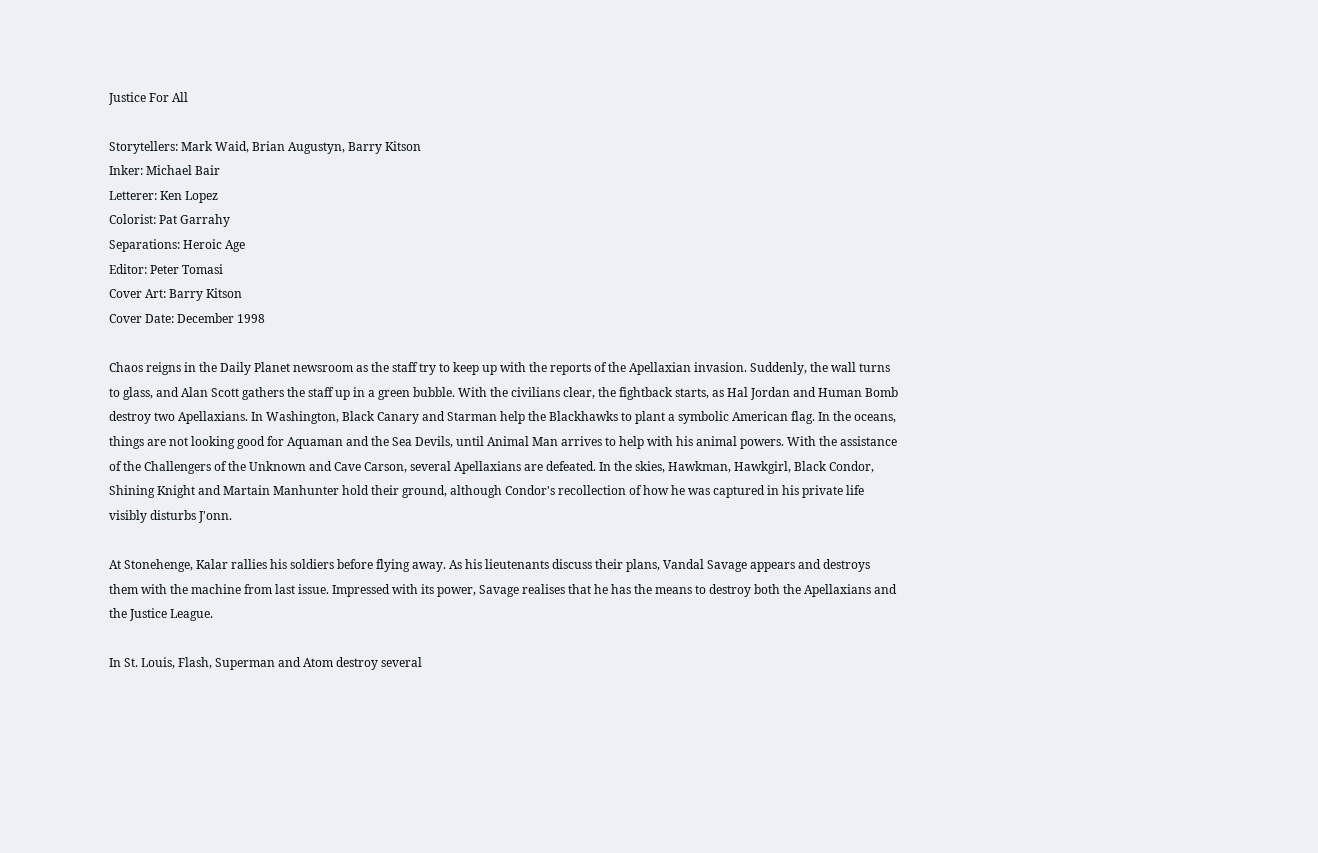Justice For All

Storytellers: Mark Waid, Brian Augustyn, Barry Kitson
Inker: Michael Bair
Letterer: Ken Lopez
Colorist: Pat Garrahy
Separations: Heroic Age
Editor: Peter Tomasi
Cover Art: Barry Kitson
Cover Date: December 1998

Chaos reigns in the Daily Planet newsroom as the staff try to keep up with the reports of the Apellaxian invasion. Suddenly, the wall turns to glass, and Alan Scott gathers the staff up in a green bubble. With the civilians clear, the fightback starts, as Hal Jordan and Human Bomb destroy two Apellaxians. In Washington, Black Canary and Starman help the Blackhawks to plant a symbolic American flag. In the oceans, things are not looking good for Aquaman and the Sea Devils, until Animal Man arrives to help with his animal powers. With the assistance of the Challengers of the Unknown and Cave Carson, several Apellaxians are defeated. In the skies, Hawkman, Hawkgirl, Black Condor, Shining Knight and Martain Manhunter hold their ground, although Condor's recollection of how he was captured in his private life visibly disturbs J'onn.

At Stonehenge, Kalar rallies his soldiers before flying away. As his lieutenants discuss their plans, Vandal Savage appears and destroys them with the machine from last issue. Impressed with its power, Savage realises that he has the means to destroy both the Apellaxians and the Justice League.

In St. Louis, Flash, Superman and Atom destroy several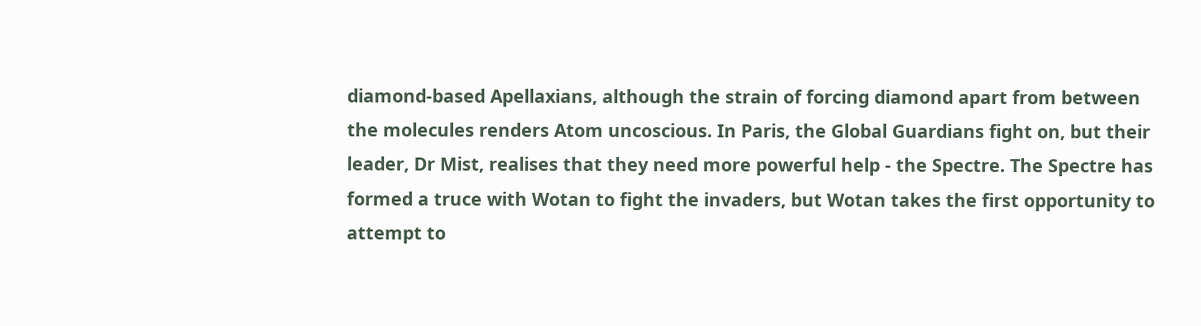diamond-based Apellaxians, although the strain of forcing diamond apart from between the molecules renders Atom uncoscious. In Paris, the Global Guardians fight on, but their leader, Dr Mist, realises that they need more powerful help - the Spectre. The Spectre has formed a truce with Wotan to fight the invaders, but Wotan takes the first opportunity to attempt to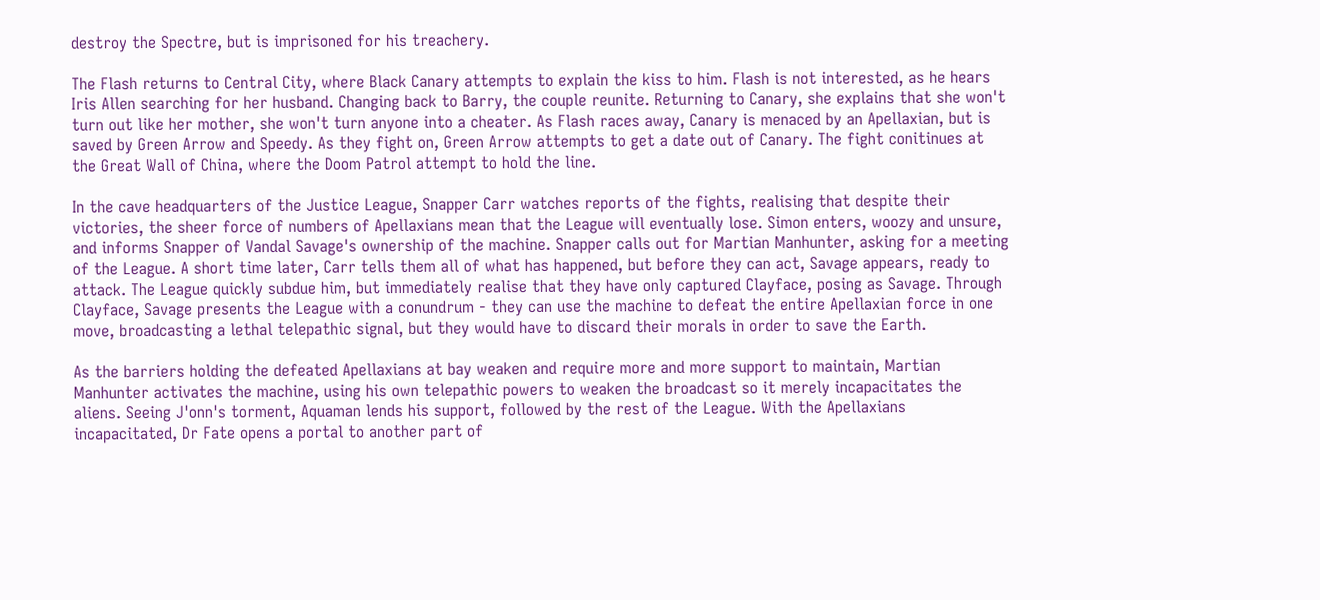destroy the Spectre, but is imprisoned for his treachery.

The Flash returns to Central City, where Black Canary attempts to explain the kiss to him. Flash is not interested, as he hears Iris Allen searching for her husband. Changing back to Barry, the couple reunite. Returning to Canary, she explains that she won't turn out like her mother, she won't turn anyone into a cheater. As Flash races away, Canary is menaced by an Apellaxian, but is saved by Green Arrow and Speedy. As they fight on, Green Arrow attempts to get a date out of Canary. The fight conitinues at the Great Wall of China, where the Doom Patrol attempt to hold the line.

In the cave headquarters of the Justice League, Snapper Carr watches reports of the fights, realising that despite their victories, the sheer force of numbers of Apellaxians mean that the League will eventually lose. Simon enters, woozy and unsure, and informs Snapper of Vandal Savage's ownership of the machine. Snapper calls out for Martian Manhunter, asking for a meeting of the League. A short time later, Carr tells them all of what has happened, but before they can act, Savage appears, ready to attack. The League quickly subdue him, but immediately realise that they have only captured Clayface, posing as Savage. Through Clayface, Savage presents the League with a conundrum - they can use the machine to defeat the entire Apellaxian force in one move, broadcasting a lethal telepathic signal, but they would have to discard their morals in order to save the Earth.

As the barriers holding the defeated Apellaxians at bay weaken and require more and more support to maintain, Martian Manhunter activates the machine, using his own telepathic powers to weaken the broadcast so it merely incapacitates the aliens. Seeing J'onn's torment, Aquaman lends his support, followed by the rest of the League. With the Apellaxians incapacitated, Dr Fate opens a portal to another part of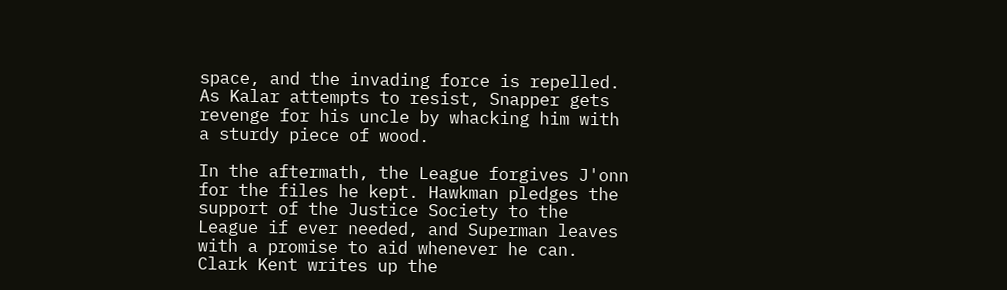space, and the invading force is repelled. As Kalar attempts to resist, Snapper gets revenge for his uncle by whacking him with a sturdy piece of wood.

In the aftermath, the League forgives J'onn for the files he kept. Hawkman pledges the support of the Justice Society to the League if ever needed, and Superman leaves with a promise to aid whenever he can. Clark Kent writes up the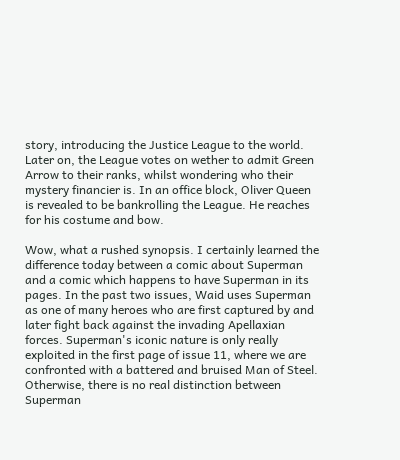story, introducing the Justice League to the world. Later on, the League votes on wether to admit Green Arrow to their ranks, whilst wondering who their mystery financier is. In an office block, Oliver Queen is revealed to be bankrolling the League. He reaches for his costume and bow.

Wow, what a rushed synopsis. I certainly learned the difference today between a comic about Superman and a comic which happens to have Superman in its pages. In the past two issues, Waid uses Superman as one of many heroes who are first captured by and later fight back against the invading Apellaxian forces. Superman's iconic nature is only really exploited in the first page of issue 11, where we are confronted with a battered and bruised Man of Steel. Otherwise, there is no real distinction between Superman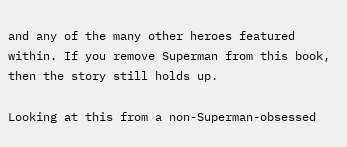and any of the many other heroes featured within. If you remove Superman from this book, then the story still holds up.

Looking at this from a non-Superman-obsessed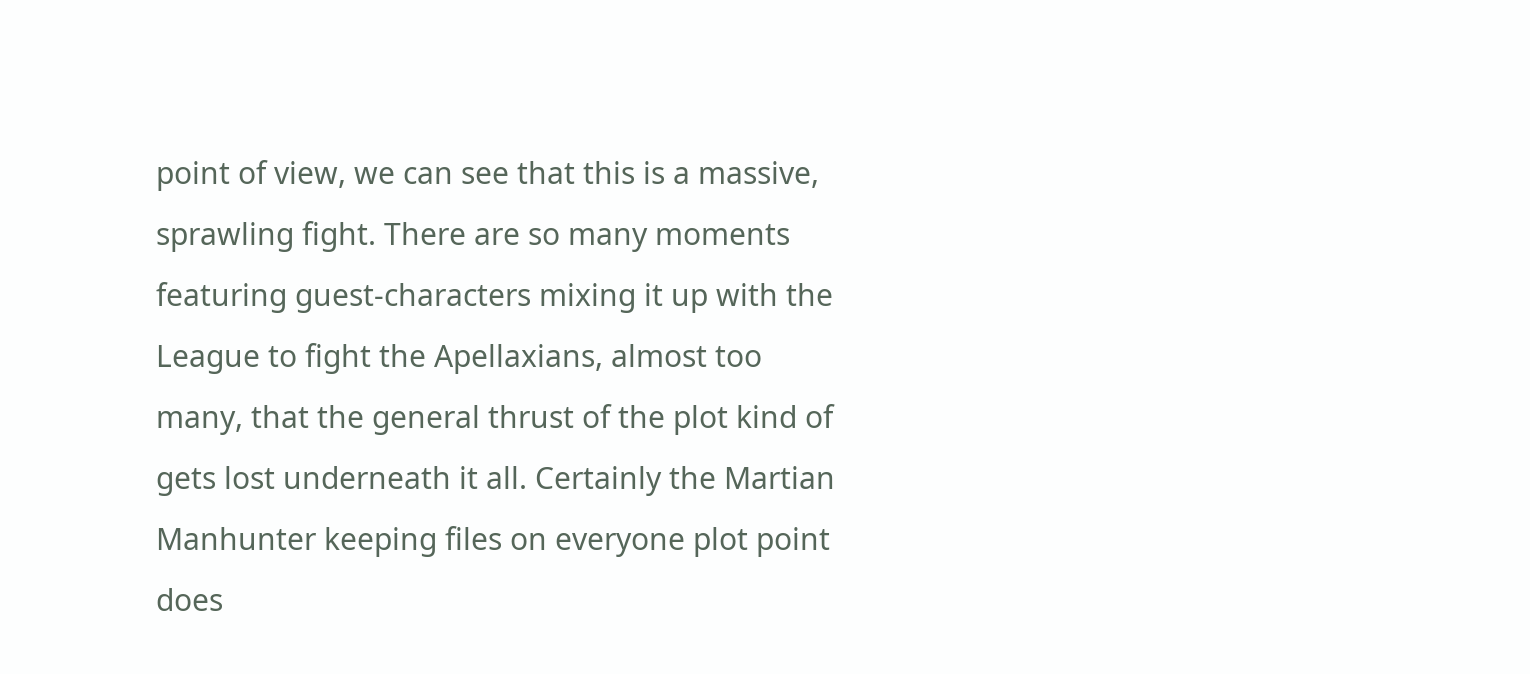point of view, we can see that this is a massive, sprawling fight. There are so many moments featuring guest-characters mixing it up with the League to fight the Apellaxians, almost too many, that the general thrust of the plot kind of gets lost underneath it all. Certainly the Martian Manhunter keeping files on everyone plot point does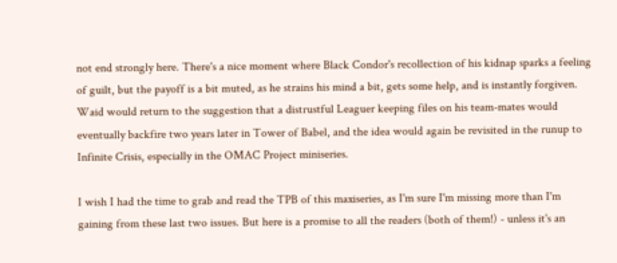not end strongly here. There's a nice moment where Black Condor's recollection of his kidnap sparks a feeling of guilt, but the payoff is a bit muted, as he strains his mind a bit, gets some help, and is instantly forgiven. Waid would return to the suggestion that a distrustful Leaguer keeping files on his team-mates would eventually backfire two years later in Tower of Babel, and the idea would again be revisited in the runup to Infinite Crisis, especially in the OMAC Project miniseries.

I wish I had the time to grab and read the TPB of this maxiseries, as I'm sure I'm missing more than I'm gaining from these last two issues. But here is a promise to all the readers (both of them!) - unless it's an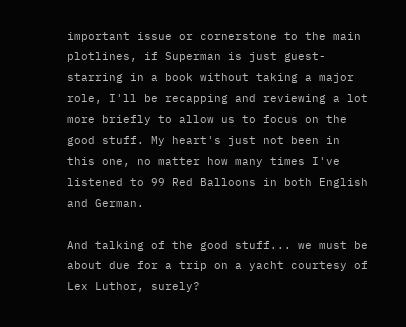important issue or cornerstone to the main plotlines, if Superman is just guest-starring in a book without taking a major role, I'll be recapping and reviewing a lot more briefly to allow us to focus on the good stuff. My heart's just not been in this one, no matter how many times I've listened to 99 Red Balloons in both English and German.

And talking of the good stuff... we must be about due for a trip on a yacht courtesy of Lex Luthor, surely?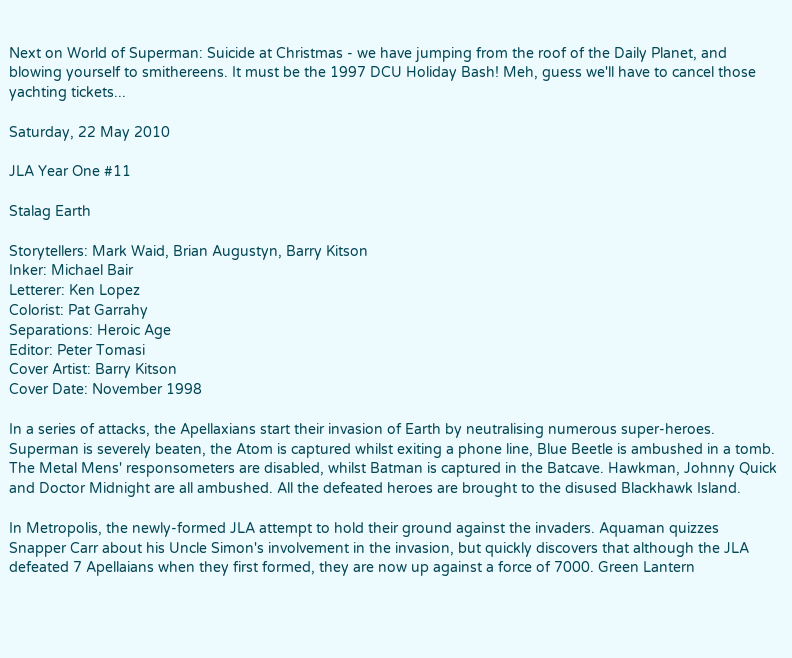Next on World of Superman: Suicide at Christmas - we have jumping from the roof of the Daily Planet, and blowing yourself to smithereens. It must be the 1997 DCU Holiday Bash! Meh, guess we'll have to cancel those yachting tickets...

Saturday, 22 May 2010

JLA Year One #11

Stalag Earth

Storytellers: Mark Waid, Brian Augustyn, Barry Kitson
Inker: Michael Bair
Letterer: Ken Lopez
Colorist: Pat Garrahy
Separations: Heroic Age
Editor: Peter Tomasi
Cover Artist: Barry Kitson
Cover Date: November 1998

In a series of attacks, the Apellaxians start their invasion of Earth by neutralising numerous super-heroes. Superman is severely beaten, the Atom is captured whilst exiting a phone line, Blue Beetle is ambushed in a tomb. The Metal Mens' responsometers are disabled, whilst Batman is captured in the Batcave. Hawkman, Johnny Quick and Doctor Midnight are all ambushed. All the defeated heroes are brought to the disused Blackhawk Island.

In Metropolis, the newly-formed JLA attempt to hold their ground against the invaders. Aquaman quizzes Snapper Carr about his Uncle Simon's involvement in the invasion, but quickly discovers that although the JLA defeated 7 Apellaians when they first formed, they are now up against a force of 7000. Green Lantern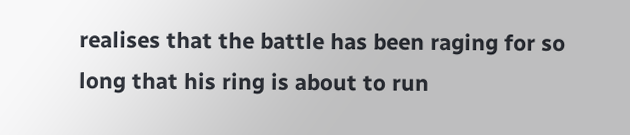realises that the battle has been raging for so long that his ring is about to run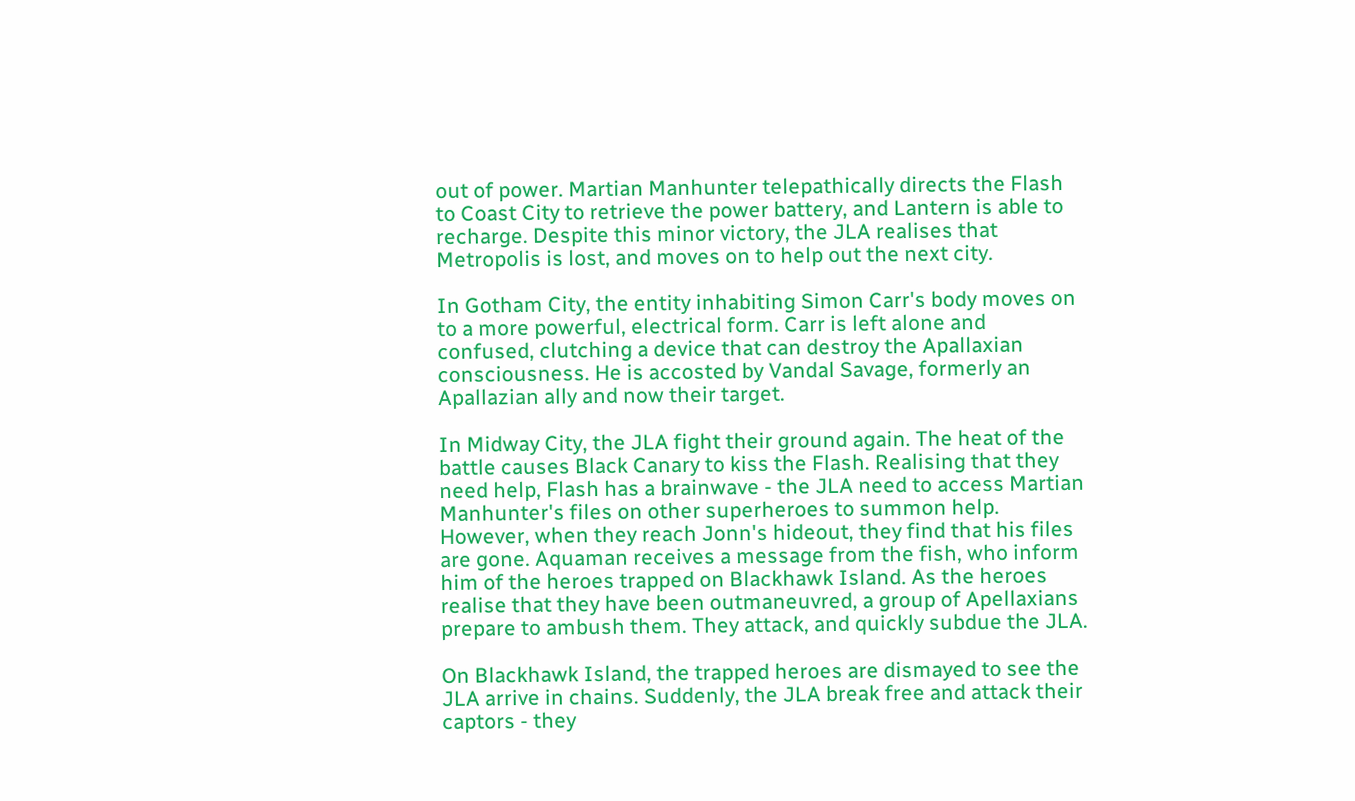out of power. Martian Manhunter telepathically directs the Flash to Coast City to retrieve the power battery, and Lantern is able to recharge. Despite this minor victory, the JLA realises that Metropolis is lost, and moves on to help out the next city.

In Gotham City, the entity inhabiting Simon Carr's body moves on to a more powerful, electrical form. Carr is left alone and confused, clutching a device that can destroy the Apallaxian consciousness. He is accosted by Vandal Savage, formerly an Apallazian ally and now their target.

In Midway City, the JLA fight their ground again. The heat of the battle causes Black Canary to kiss the Flash. Realising that they need help, Flash has a brainwave - the JLA need to access Martian Manhunter's files on other superheroes to summon help. However, when they reach Jonn's hideout, they find that his files are gone. Aquaman receives a message from the fish, who inform him of the heroes trapped on Blackhawk Island. As the heroes realise that they have been outmaneuvred, a group of Apellaxians prepare to ambush them. They attack, and quickly subdue the JLA.

On Blackhawk Island, the trapped heroes are dismayed to see the JLA arrive in chains. Suddenly, the JLA break free and attack their captors - they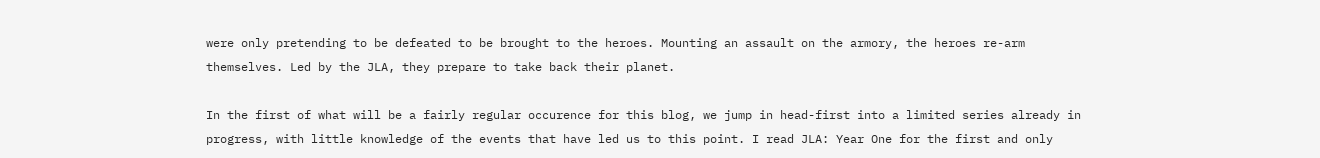were only pretending to be defeated to be brought to the heroes. Mounting an assault on the armory, the heroes re-arm themselves. Led by the JLA, they prepare to take back their planet.

In the first of what will be a fairly regular occurence for this blog, we jump in head-first into a limited series already in progress, with little knowledge of the events that have led us to this point. I read JLA: Year One for the first and only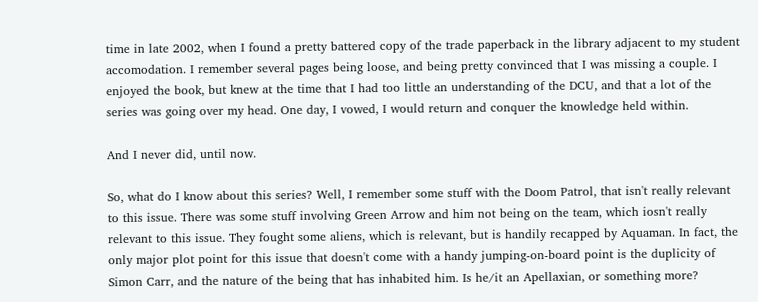time in late 2002, when I found a pretty battered copy of the trade paperback in the library adjacent to my student accomodation. I remember several pages being loose, and being pretty convinced that I was missing a couple. I enjoyed the book, but knew at the time that I had too little an understanding of the DCU, and that a lot of the series was going over my head. One day, I vowed, I would return and conquer the knowledge held within.

And I never did, until now.

So, what do I know about this series? Well, I remember some stuff with the Doom Patrol, that isn't really relevant to this issue. There was some stuff involving Green Arrow and him not being on the team, which iosn't really relevant to this issue. They fought some aliens, which is relevant, but is handily recapped by Aquaman. In fact, the only major plot point for this issue that doesn't come with a handy jumping-on-board point is the duplicity of Simon Carr, and the nature of the being that has inhabited him. Is he/it an Apellaxian, or something more?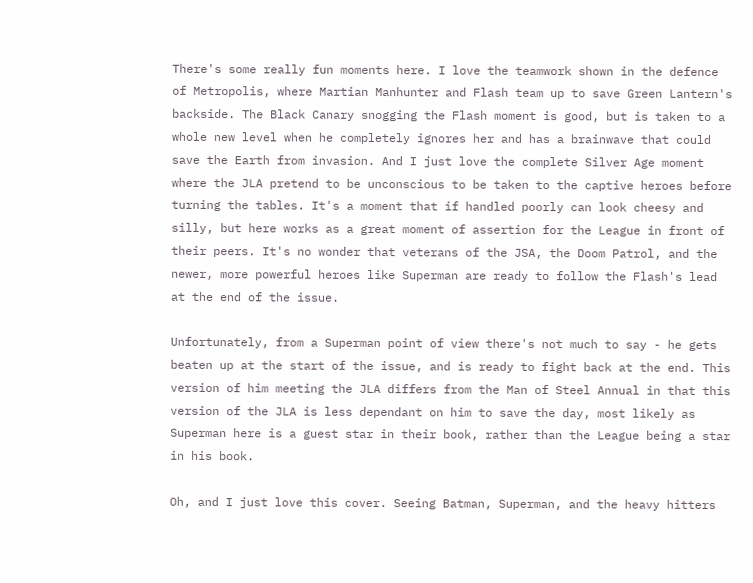There's some really fun moments here. I love the teamwork shown in the defence of Metropolis, where Martian Manhunter and Flash team up to save Green Lantern's backside. The Black Canary snogging the Flash moment is good, but is taken to a whole new level when he completely ignores her and has a brainwave that could save the Earth from invasion. And I just love the complete Silver Age moment where the JLA pretend to be unconscious to be taken to the captive heroes before turning the tables. It's a moment that if handled poorly can look cheesy and silly, but here works as a great moment of assertion for the League in front of their peers. It's no wonder that veterans of the JSA, the Doom Patrol, and the newer, more powerful heroes like Superman are ready to follow the Flash's lead at the end of the issue.

Unfortunately, from a Superman point of view there's not much to say - he gets beaten up at the start of the issue, and is ready to fight back at the end. This version of him meeting the JLA differs from the Man of Steel Annual in that this version of the JLA is less dependant on him to save the day, most likely as Superman here is a guest star in their book, rather than the League being a star in his book.

Oh, and I just love this cover. Seeing Batman, Superman, and the heavy hitters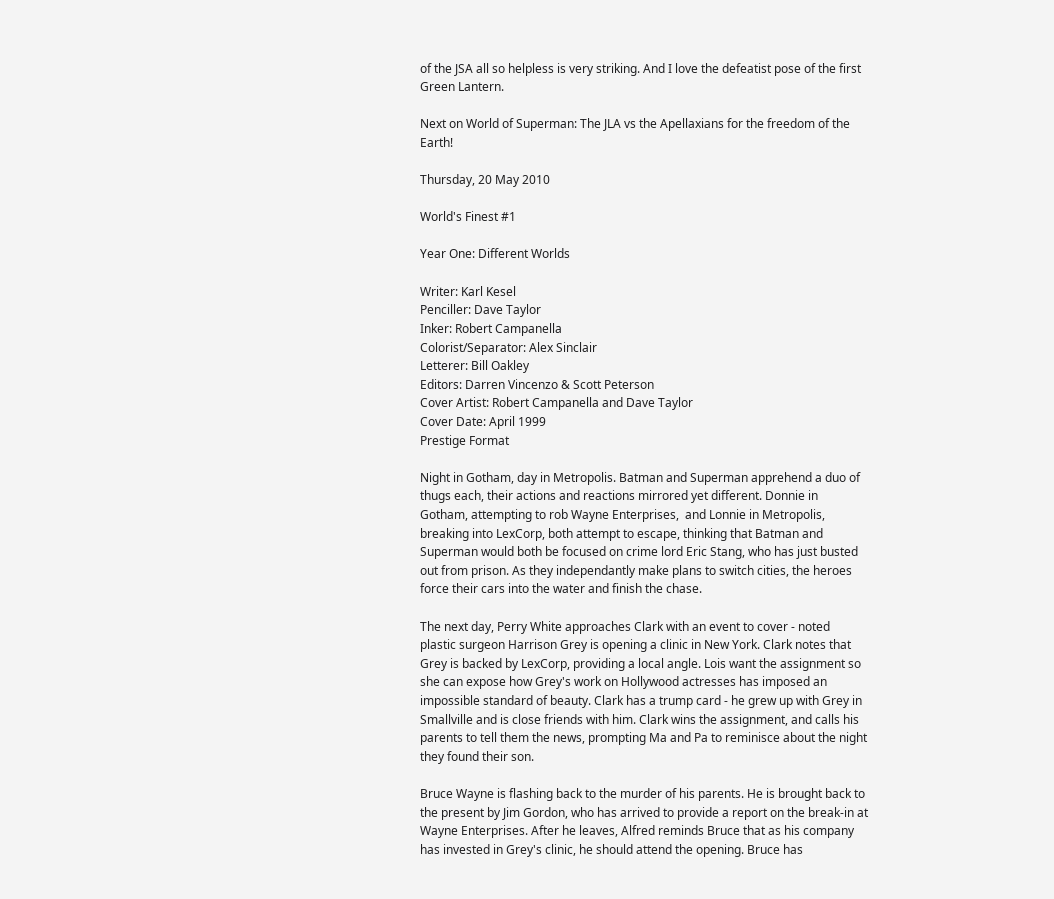of the JSA all so helpless is very striking. And I love the defeatist pose of the first Green Lantern.

Next on World of Superman: The JLA vs the Apellaxians for the freedom of the Earth!

Thursday, 20 May 2010

World's Finest #1

Year One: Different Worlds

Writer: Karl Kesel
Penciller: Dave Taylor
Inker: Robert Campanella
Colorist/Separator: Alex Sinclair
Letterer: Bill Oakley
Editors: Darren Vincenzo & Scott Peterson
Cover Artist: Robert Campanella and Dave Taylor
Cover Date: April 1999
Prestige Format

Night in Gotham, day in Metropolis. Batman and Superman apprehend a duo of thugs each, their actions and reactions mirrored yet different. Donnie in Gotham, attempting to rob Wayne Enterprises,  and Lonnie in Metropolis, breaking into LexCorp, both attempt to escape, thinking that Batman and Superman would both be focused on crime lord Eric Stang, who has just busted out from prison. As they independantly make plans to switch cities, the heroes force their cars into the water and finish the chase.

The next day, Perry White approaches Clark with an event to cover - noted plastic surgeon Harrison Grey is opening a clinic in New York. Clark notes that Grey is backed by LexCorp, providing a local angle. Lois want the assignment so she can expose how Grey's work on Hollywood actresses has imposed an impossible standard of beauty. Clark has a trump card - he grew up with Grey in Smallville and is close friends with him. Clark wins the assignment, and calls his parents to tell them the news, prompting Ma and Pa to reminisce about the night they found their son.

Bruce Wayne is flashing back to the murder of his parents. He is brought back to the present by Jim Gordon, who has arrived to provide a report on the break-in at Wayne Enterprises. After he leaves, Alfred reminds Bruce that as his company has invested in Grey's clinic, he should attend the opening. Bruce has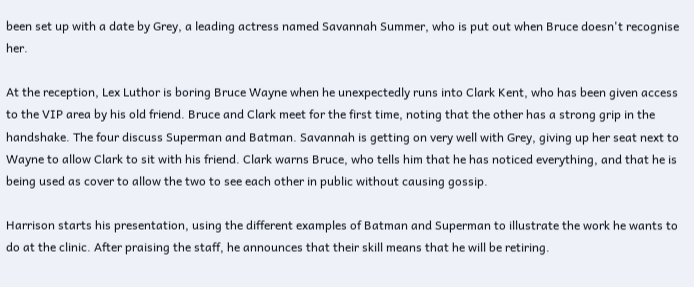been set up with a date by Grey, a leading actress named Savannah Summer, who is put out when Bruce doesn't recognise her.

At the reception, Lex Luthor is boring Bruce Wayne when he unexpectedly runs into Clark Kent, who has been given access to the VIP area by his old friend. Bruce and Clark meet for the first time, noting that the other has a strong grip in the handshake. The four discuss Superman and Batman. Savannah is getting on very well with Grey, giving up her seat next to Wayne to allow Clark to sit with his friend. Clark warns Bruce, who tells him that he has noticed everything, and that he is being used as cover to allow the two to see each other in public without causing gossip.

Harrison starts his presentation, using the different examples of Batman and Superman to illustrate the work he wants to do at the clinic. After praising the staff, he announces that their skill means that he will be retiring.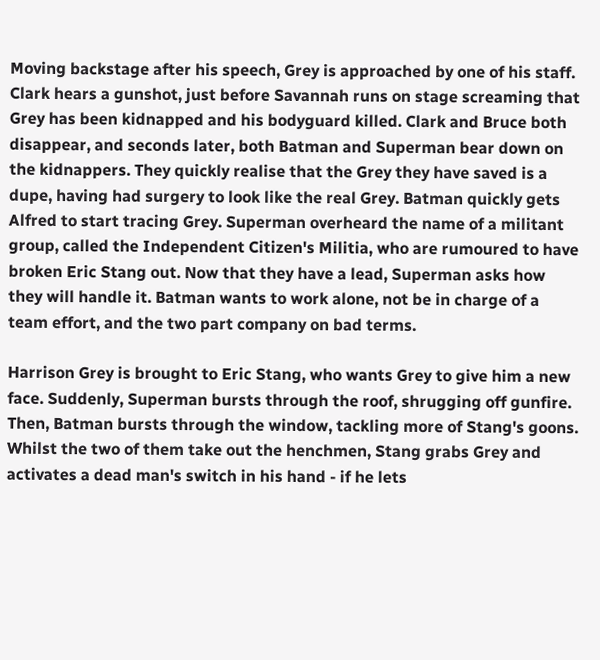Moving backstage after his speech, Grey is approached by one of his staff. Clark hears a gunshot, just before Savannah runs on stage screaming that Grey has been kidnapped and his bodyguard killed. Clark and Bruce both disappear, and seconds later, both Batman and Superman bear down on the kidnappers. They quickly realise that the Grey they have saved is a dupe, having had surgery to look like the real Grey. Batman quickly gets Alfred to start tracing Grey. Superman overheard the name of a militant group, called the Independent Citizen's Militia, who are rumoured to have broken Eric Stang out. Now that they have a lead, Superman asks how they will handle it. Batman wants to work alone, not be in charge of a team effort, and the two part company on bad terms.

Harrison Grey is brought to Eric Stang, who wants Grey to give him a new face. Suddenly, Superman bursts through the roof, shrugging off gunfire. Then, Batman bursts through the window, tackling more of Stang's goons. Whilst the two of them take out the henchmen, Stang grabs Grey and activates a dead man's switch in his hand - if he lets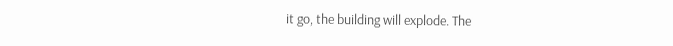it go, the building will explode. The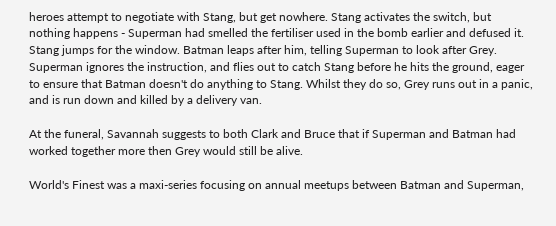heroes attempt to negotiate with Stang, but get nowhere. Stang activates the switch, but nothing happens - Superman had smelled the fertiliser used in the bomb earlier and defused it. Stang jumps for the window. Batman leaps after him, telling Superman to look after Grey. Superman ignores the instruction, and flies out to catch Stang before he hits the ground, eager to ensure that Batman doesn't do anything to Stang. Whilst they do so, Grey runs out in a panic, and is run down and killed by a delivery van.

At the funeral, Savannah suggests to both Clark and Bruce that if Superman and Batman had worked together more then Grey would still be alive.

World's Finest was a maxi-series focusing on annual meetups between Batman and Superman,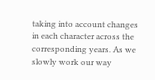taking into account changes in each character across the corresponding years. As we slowly work our way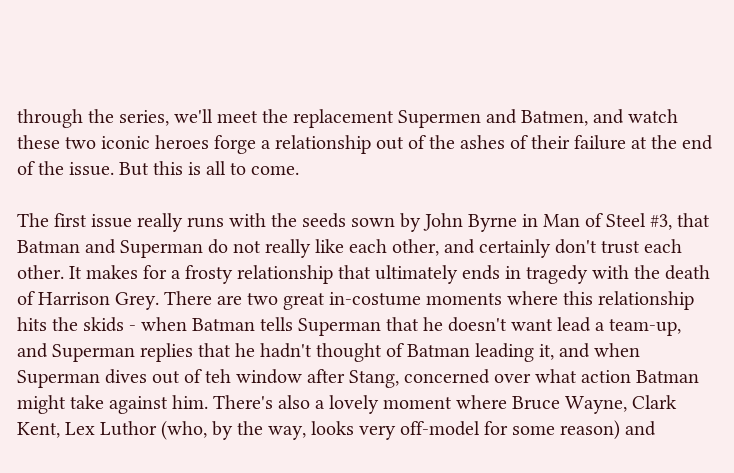through the series, we'll meet the replacement Supermen and Batmen, and watch these two iconic heroes forge a relationship out of the ashes of their failure at the end of the issue. But this is all to come.

The first issue really runs with the seeds sown by John Byrne in Man of Steel #3, that Batman and Superman do not really like each other, and certainly don't trust each other. It makes for a frosty relationship that ultimately ends in tragedy with the death of Harrison Grey. There are two great in-costume moments where this relationship hits the skids - when Batman tells Superman that he doesn't want lead a team-up, and Superman replies that he hadn't thought of Batman leading it, and when Superman dives out of teh window after Stang, concerned over what action Batman might take against him. There's also a lovely moment where Bruce Wayne, Clark Kent, Lex Luthor (who, by the way, looks very off-model for some reason) and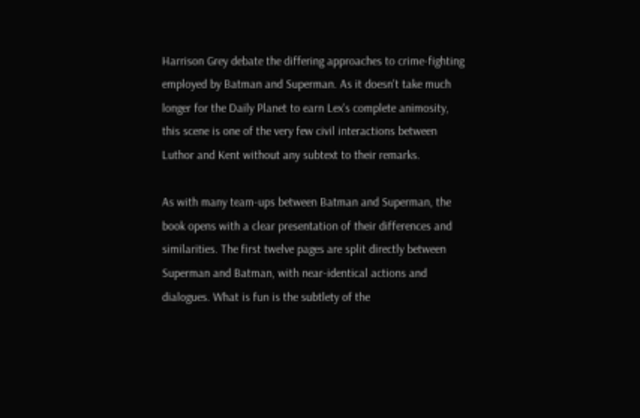Harrison Grey debate the differing approaches to crime-fighting employed by Batman and Superman. As it doesn't take much longer for the Daily Planet to earn Lex's complete animosity, this scene is one of the very few civil interactions between Luthor and Kent without any subtext to their remarks.

As with many team-ups between Batman and Superman, the book opens with a clear presentation of their differences and similarities. The first twelve pages are split directly between Superman and Batman, with near-identical actions and dialogues. What is fun is the subtlety of the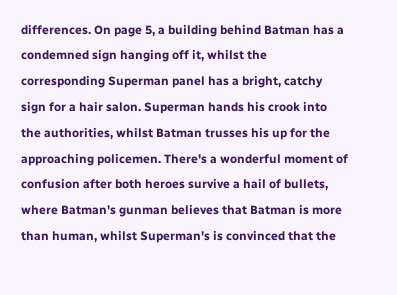differences. On page 5, a building behind Batman has a condemned sign hanging off it, whilst the corresponding Superman panel has a bright, catchy sign for a hair salon. Superman hands his crook into the authorities, whilst Batman trusses his up for the approaching policemen. There's a wonderful moment of confusion after both heroes survive a hail of bullets, where Batman's gunman believes that Batman is more than human, whilst Superman's is convinced that the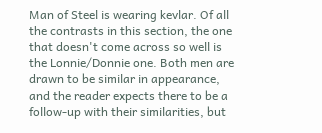Man of Steel is wearing kevlar. Of all the contrasts in this section, the one that doesn't come across so well is the Lonnie/Donnie one. Both men are drawn to be similar in appearance, and the reader expects there to be a follow-up with their similarities, but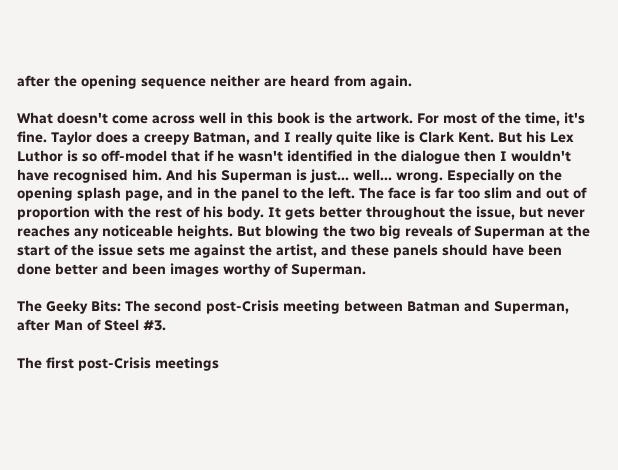after the opening sequence neither are heard from again.

What doesn't come across well in this book is the artwork. For most of the time, it's fine. Taylor does a creepy Batman, and I really quite like is Clark Kent. But his Lex Luthor is so off-model that if he wasn't identified in the dialogue then I wouldn't have recognised him. And his Superman is just... well... wrong. Especially on the opening splash page, and in the panel to the left. The face is far too slim and out of proportion with the rest of his body. It gets better throughout the issue, but never reaches any noticeable heights. But blowing the two big reveals of Superman at the start of the issue sets me against the artist, and these panels should have been done better and been images worthy of Superman.

The Geeky Bits: The second post-Crisis meeting between Batman and Superman, after Man of Steel #3.

The first post-Crisis meetings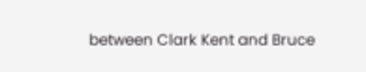between Clark Kent and Bruce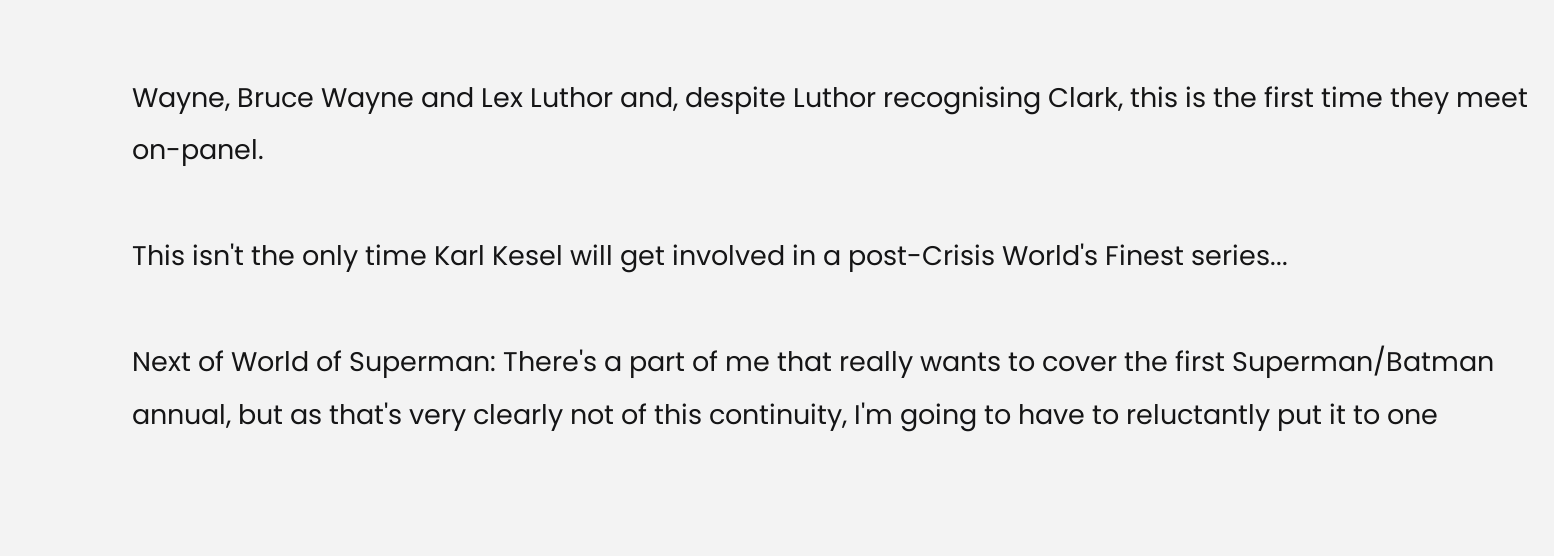Wayne, Bruce Wayne and Lex Luthor and, despite Luthor recognising Clark, this is the first time they meet on-panel.

This isn't the only time Karl Kesel will get involved in a post-Crisis World's Finest series...

Next of World of Superman: There's a part of me that really wants to cover the first Superman/Batman annual, but as that's very clearly not of this continuity, I'm going to have to reluctantly put it to one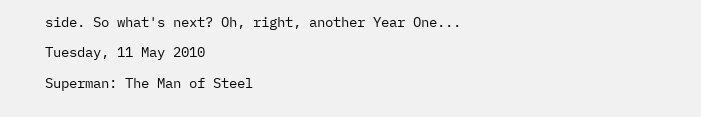side. So what's next? Oh, right, another Year One...

Tuesday, 11 May 2010

Superman: The Man of Steel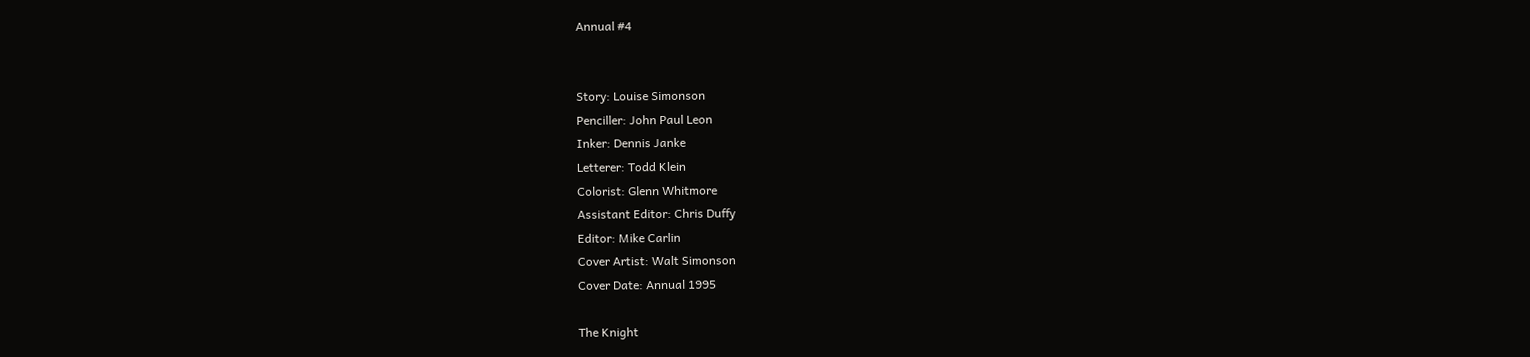Annual #4


Story: Louise Simonson
Penciller: John Paul Leon
Inker: Dennis Janke
Letterer: Todd Klein
Colorist: Glenn Whitmore
Assistant Editor: Chris Duffy
Editor: Mike Carlin
Cover Artist: Walt Simonson
Cover Date: Annual 1995

The Knight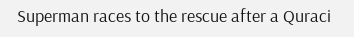Superman races to the rescue after a Quraci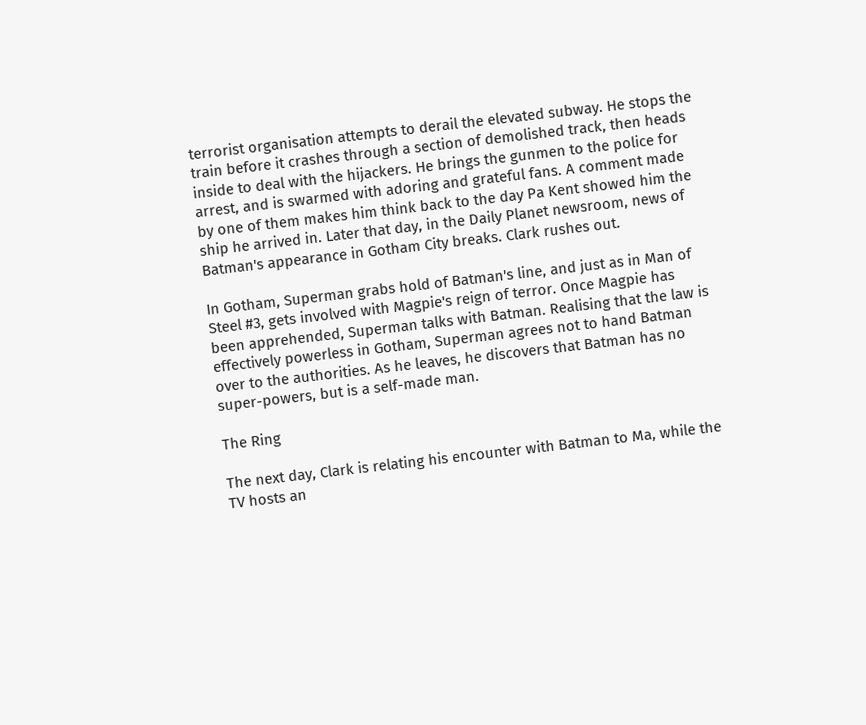terrorist organisation attempts to derail the elevated subway. He stops the train before it crashes through a section of demolished track, then heads inside to deal with the hijackers. He brings the gunmen to the police for arrest, and is swarmed with adoring and grateful fans. A comment made by one of them makes him think back to the day Pa Kent showed him the ship he arrived in. Later that day, in the Daily Planet newsroom, news of Batman's appearance in Gotham City breaks. Clark rushes out.

In Gotham, Superman grabs hold of Batman's line, and just as in Man of Steel #3, gets involved with Magpie's reign of terror. Once Magpie has been apprehended, Superman talks with Batman. Realising that the law is effectively powerless in Gotham, Superman agrees not to hand Batman over to the authorities. As he leaves, he discovers that Batman has no super-powers, but is a self-made man.

The Ring

The next day, Clark is relating his encounter with Batman to Ma, while the TV hosts an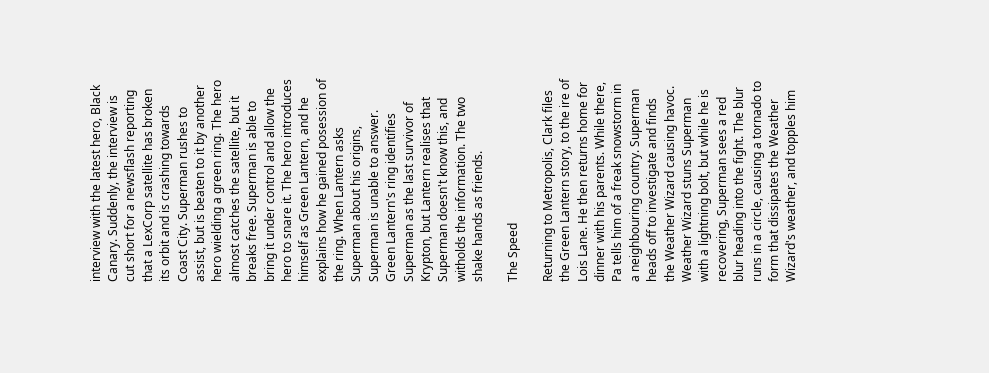interview with the latest hero, Black Canary. Suddenly, the interview is cut short for a newsflash reporting that a LexCorp satellite has broken its orbit and is crashing towards Coast City. Superman rushes to assist, but is beaten to it by another hero wielding a green ring. The hero almost catches the satellite, but it breaks free. Superman is able to bring it under control and allow the hero to snare it. The hero introduces himself as Green Lantern, and he explains how he gained posession of the ring. When Lantern asks Superman about his origins, Superman is unable to answer. Green Lantern's ring identifies Superman as the last survivor of Krypton, but Lantern realises that Superman doesn't know this, and witholds the information. The two shake hands as friends.

The Speed

Returning to Metropolis, Clark files the Green Lantern story, to the ire of Lois Lane. He then returns home for dinner with his parents. While there, Pa tells him of a freak snowstorm in a neighbouring country. Superman heads off to investigate and finds the Weather Wizard causing havoc. Weather Wizard stuns Superman with a lightning bolt, but while he is recovering, Superman sees a red blur heading into the fight. The blur runs in a circle, causing a tornado to form that dissipates the Weather Wizard's weather, and topples him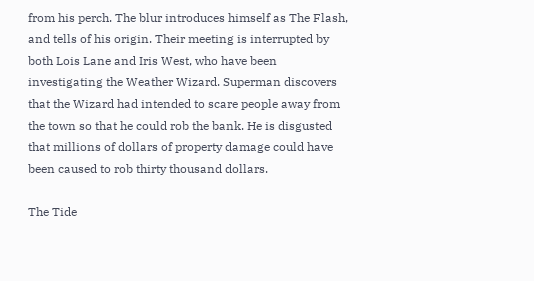from his perch. The blur introduces himself as The Flash, and tells of his origin. Their meeting is interrupted by both Lois Lane and Iris West, who have been investigating the Weather Wizard. Superman discovers that the Wizard had intended to scare people away from the town so that he could rob the bank. He is disgusted that millions of dollars of property damage could have been caused to rob thirty thousand dollars.

The Tide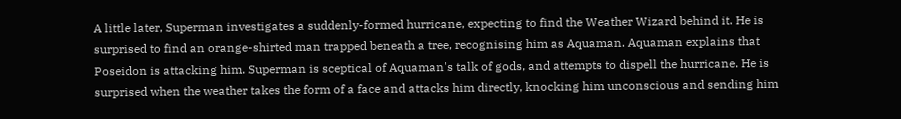A little later, Superman investigates a suddenly-formed hurricane, expecting to find the Weather Wizard behind it. He is surprised to find an orange-shirted man trapped beneath a tree, recognising him as Aquaman. Aquaman explains that Poseidon is attacking him. Superman is sceptical of Aquaman's talk of gods, and attempts to dispell the hurricane. He is surprised when the weather takes the form of a face and attacks him directly, knocking him unconscious and sending him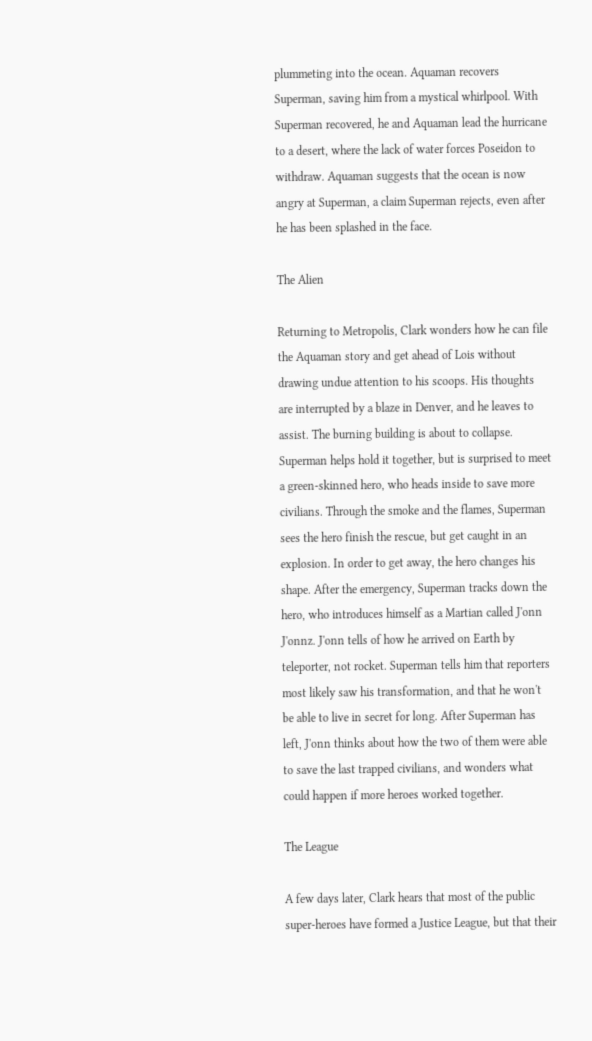plummeting into the ocean. Aquaman recovers Superman, saving him from a mystical whirlpool. With Superman recovered, he and Aquaman lead the hurricane to a desert, where the lack of water forces Poseidon to withdraw. Aquaman suggests that the ocean is now angry at Superman, a claim Superman rejects, even after he has been splashed in the face.

The Alien

Returning to Metropolis, Clark wonders how he can file the Aquaman story and get ahead of Lois without drawing undue attention to his scoops. His thoughts are interrupted by a blaze in Denver, and he leaves to assist. The burning building is about to collapse. Superman helps hold it together, but is surprised to meet a green-skinned hero, who heads inside to save more civilians. Through the smoke and the flames, Superman sees the hero finish the rescue, but get caught in an explosion. In order to get away, the hero changes his shape. After the emergency, Superman tracks down the hero, who introduces himself as a Martian called J'onn J'onnz. J'onn tells of how he arrived on Earth by teleporter, not rocket. Superman tells him that reporters most likely saw his transformation, and that he won't be able to live in secret for long. After Superman has left, J'onn thinks about how the two of them were able to save the last trapped civilians, and wonders what could happen if more heroes worked together.

The League

A few days later, Clark hears that most of the public super-heroes have formed a Justice League, but that their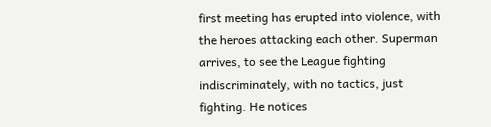first meeting has erupted into violence, with the heroes attacking each other. Superman arrives, to see the League fighting indiscriminately, with no tactics, just fighting. He notices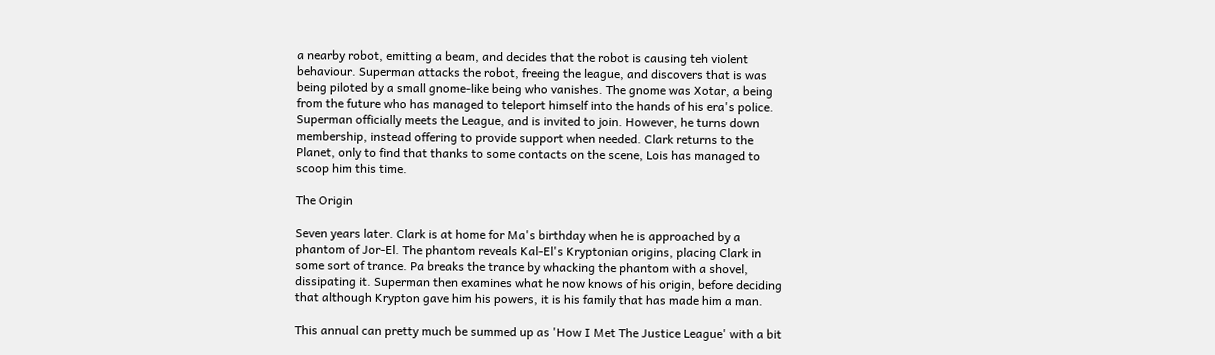a nearby robot, emitting a beam, and decides that the robot is causing teh violent behaviour. Superman attacks the robot, freeing the league, and discovers that is was being piloted by a small gnome-like being who vanishes. The gnome was Xotar, a being from the future who has managed to teleport himself into the hands of his era's police. Superman officially meets the League, and is invited to join. However, he turns down membership, instead offering to provide support when needed. Clark returns to the Planet, only to find that thanks to some contacts on the scene, Lois has managed to scoop him this time.

The Origin

Seven years later. Clark is at home for Ma's birthday when he is approached by a phantom of Jor-El. The phantom reveals Kal-El's Kryptonian origins, placing Clark in some sort of trance. Pa breaks the trance by whacking the phantom with a shovel, dissipating it. Superman then examines what he now knows of his origin, before deciding that although Krypton gave him his powers, it is his family that has made him a man.

This annual can pretty much be summed up as 'How I Met The Justice League' with a bit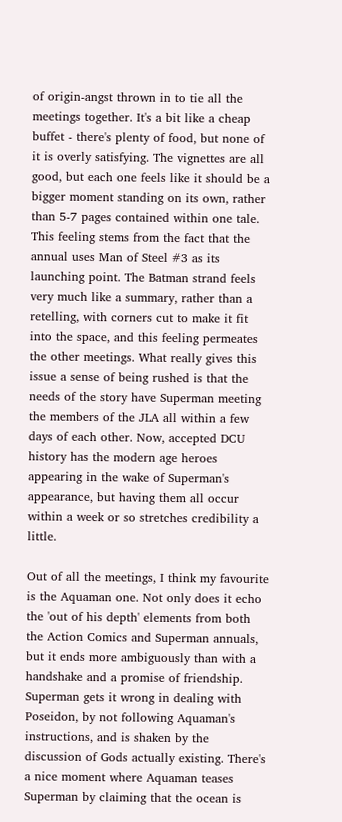of origin-angst thrown in to tie all the meetings together. It's a bit like a cheap buffet - there's plenty of food, but none of it is overly satisfying. The vignettes are all good, but each one feels like it should be a bigger moment standing on its own, rather than 5-7 pages contained within one tale. This feeling stems from the fact that the annual uses Man of Steel #3 as its launching point. The Batman strand feels very much like a summary, rather than a retelling, with corners cut to make it fit into the space, and this feeling permeates the other meetings. What really gives this issue a sense of being rushed is that the needs of the story have Superman meeting the members of the JLA all within a few days of each other. Now, accepted DCU history has the modern age heroes appearing in the wake of Superman's appearance, but having them all occur within a week or so stretches credibility a little.

Out of all the meetings, I think my favourite is the Aquaman one. Not only does it echo the 'out of his depth' elements from both the Action Comics and Superman annuals, but it ends more ambiguously than with a handshake and a promise of friendship. Superman gets it wrong in dealing with Poseidon, by not following Aquaman's instructions, and is shaken by the discussion of Gods actually existing. There's a nice moment where Aquaman teases Superman by claiming that the ocean is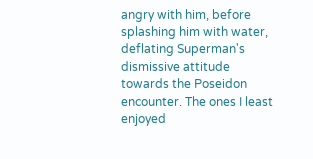angry with him, before splashing him with water, deflating Superman's dismissive attitude towards the Poseidon encounter. The ones I least enjoyed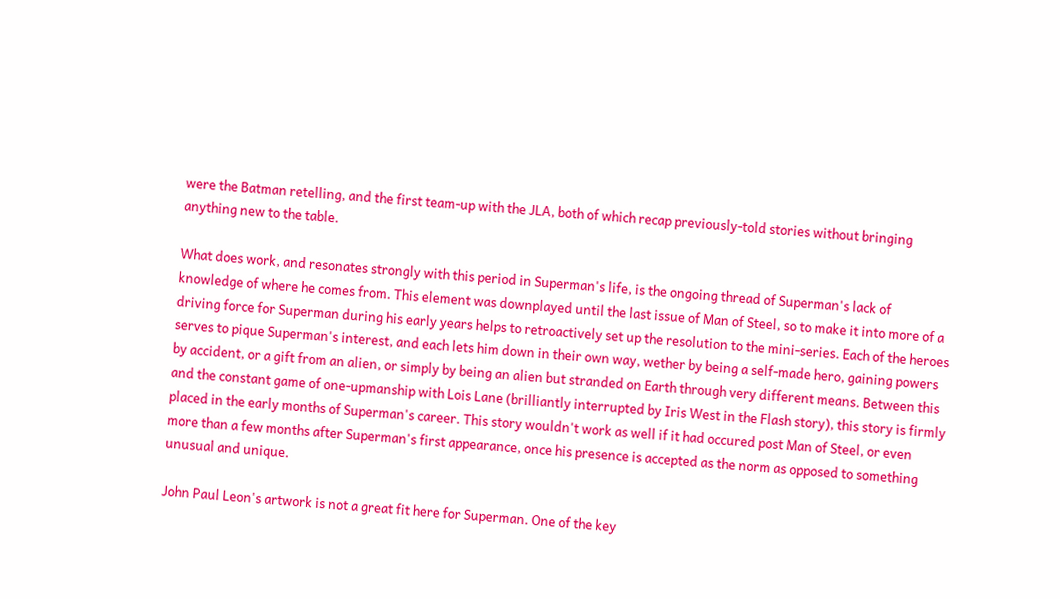were the Batman retelling, and the first team-up with the JLA, both of which recap previously-told stories without bringing anything new to the table.

What does work, and resonates strongly with this period in Superman's life, is the ongoing thread of Superman's lack of knowledge of where he comes from. This element was downplayed until the last issue of Man of Steel, so to make it into more of a driving force for Superman during his early years helps to retroactively set up the resolution to the mini-series. Each of the heroes serves to pique Superman's interest, and each lets him down in their own way, wether by being a self-made hero, gaining powers by accident, or a gift from an alien, or simply by being an alien but stranded on Earth through very different means. Between this and the constant game of one-upmanship with Lois Lane (brilliantly interrupted by Iris West in the Flash story), this story is firmly placed in the early months of Superman's career. This story wouldn't work as well if it had occured post Man of Steel, or even more than a few months after Superman's first appearance, once his presence is accepted as the norm as opposed to something unusual and unique.

John Paul Leon's artwork is not a great fit here for Superman. One of the key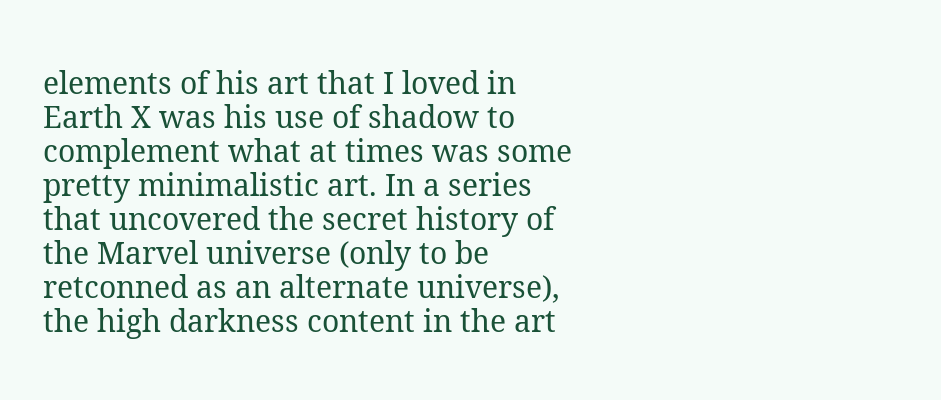elements of his art that I loved in Earth X was his use of shadow to complement what at times was some pretty minimalistic art. In a series that uncovered the secret history of the Marvel universe (only to be retconned as an alternate universe), the high darkness content in the art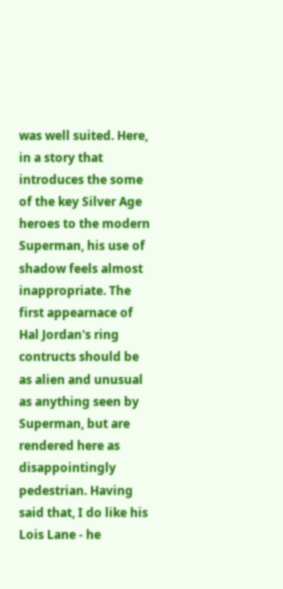was well suited. Here, in a story that introduces the some of the key Silver Age heroes to the modern Superman, his use of shadow feels almost inappropriate. The first appearnace of Hal Jordan's ring contructs should be as alien and unusual as anything seen by Superman, but are rendered here as disappointingly pedestrian. Having said that, I do like his Lois Lane - he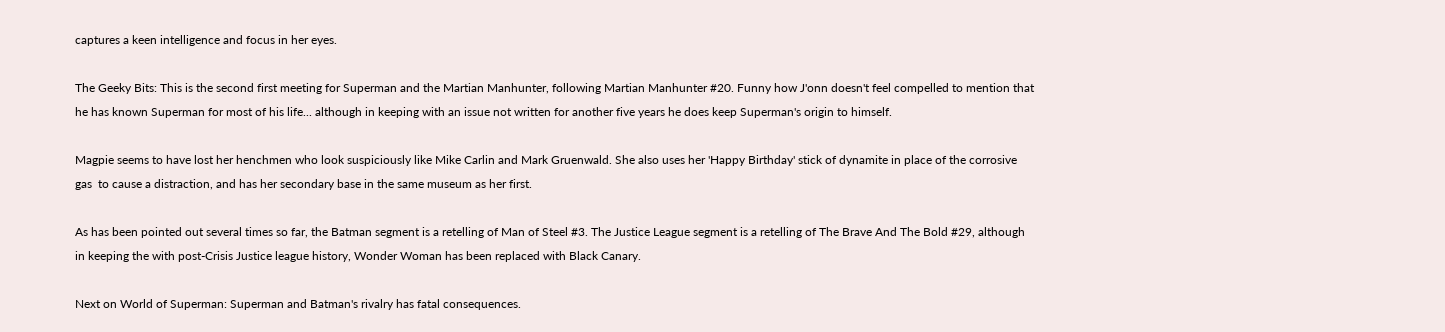captures a keen intelligence and focus in her eyes.

The Geeky Bits: This is the second first meeting for Superman and the Martian Manhunter, following Martian Manhunter #20. Funny how J'onn doesn't feel compelled to mention that he has known Superman for most of his life... although in keeping with an issue not written for another five years he does keep Superman's origin to himself.

Magpie seems to have lost her henchmen who look suspiciously like Mike Carlin and Mark Gruenwald. She also uses her 'Happy Birthday' stick of dynamite in place of the corrosive gas  to cause a distraction, and has her secondary base in the same museum as her first.

As has been pointed out several times so far, the Batman segment is a retelling of Man of Steel #3. The Justice League segment is a retelling of The Brave And The Bold #29, although in keeping the with post-Crisis Justice league history, Wonder Woman has been replaced with Black Canary.

Next on World of Superman: Superman and Batman's rivalry has fatal consequences.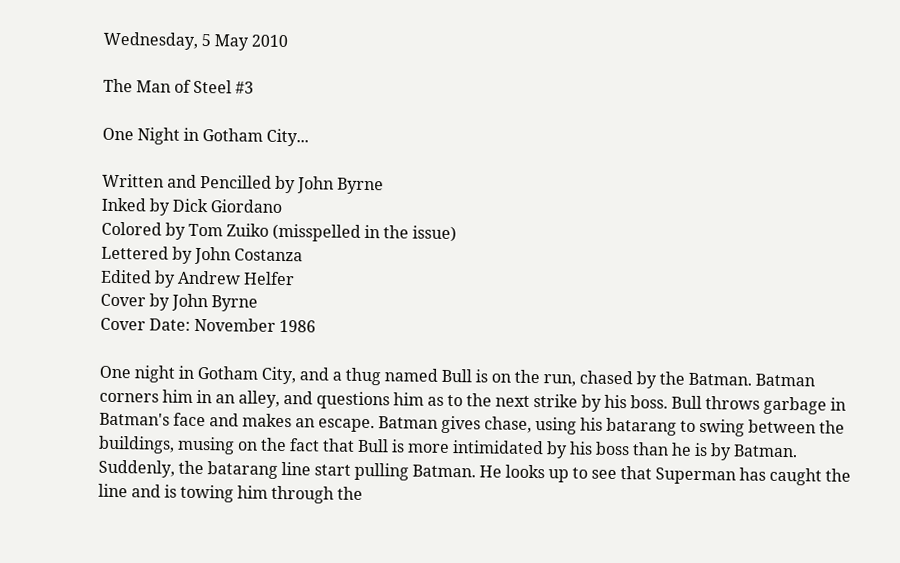Wednesday, 5 May 2010

The Man of Steel #3

One Night in Gotham City...

Written and Pencilled by John Byrne
Inked by Dick Giordano
Colored by Tom Zuiko (misspelled in the issue)
Lettered by John Costanza
Edited by Andrew Helfer
Cover by John Byrne
Cover Date: November 1986

One night in Gotham City, and a thug named Bull is on the run, chased by the Batman. Batman corners him in an alley, and questions him as to the next strike by his boss. Bull throws garbage in Batman's face and makes an escape. Batman gives chase, using his batarang to swing between the buildings, musing on the fact that Bull is more intimidated by his boss than he is by Batman. Suddenly, the batarang line start pulling Batman. He looks up to see that Superman has caught the line and is towing him through the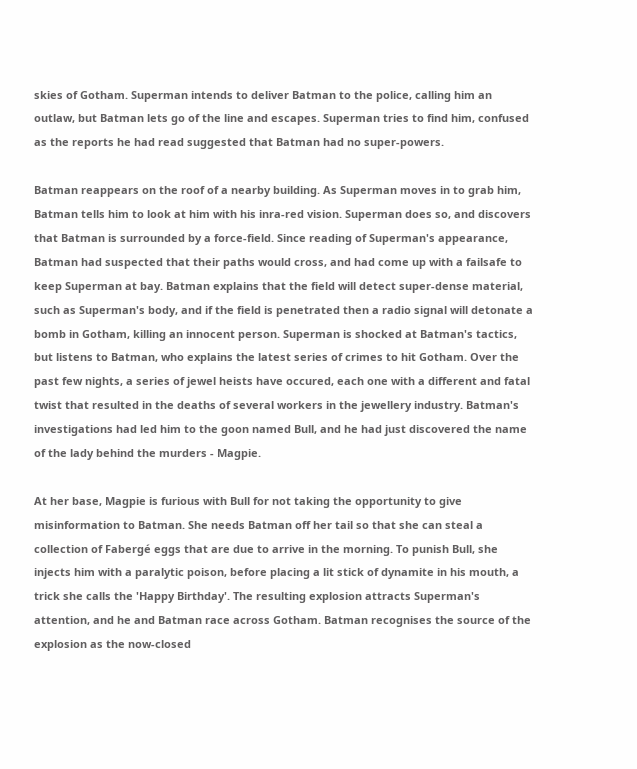skies of Gotham. Superman intends to deliver Batman to the police, calling him an outlaw, but Batman lets go of the line and escapes. Superman tries to find him, confused as the reports he had read suggested that Batman had no super-powers.

Batman reappears on the roof of a nearby building. As Superman moves in to grab him, Batman tells him to look at him with his inra-red vision. Superman does so, and discovers that Batman is surrounded by a force-field. Since reading of Superman's appearance, Batman had suspected that their paths would cross, and had come up with a failsafe to keep Superman at bay. Batman explains that the field will detect super-dense material, such as Superman's body, and if the field is penetrated then a radio signal will detonate a bomb in Gotham, killing an innocent person. Superman is shocked at Batman's tactics, but listens to Batman, who explains the latest series of crimes to hit Gotham. Over the past few nights, a series of jewel heists have occured, each one with a different and fatal twist that resulted in the deaths of several workers in the jewellery industry. Batman's investigations had led him to the goon named Bull, and he had just discovered the name of the lady behind the murders - Magpie.

At her base, Magpie is furious with Bull for not taking the opportunity to give misinformation to Batman. She needs Batman off her tail so that she can steal a collection of Fabergé eggs that are due to arrive in the morning. To punish Bull, she injects him with a paralytic poison, before placing a lit stick of dynamite in his mouth, a trick she calls the 'Happy Birthday'. The resulting explosion attracts Superman's attention, and he and Batman race across Gotham. Batman recognises the source of the explosion as the now-closed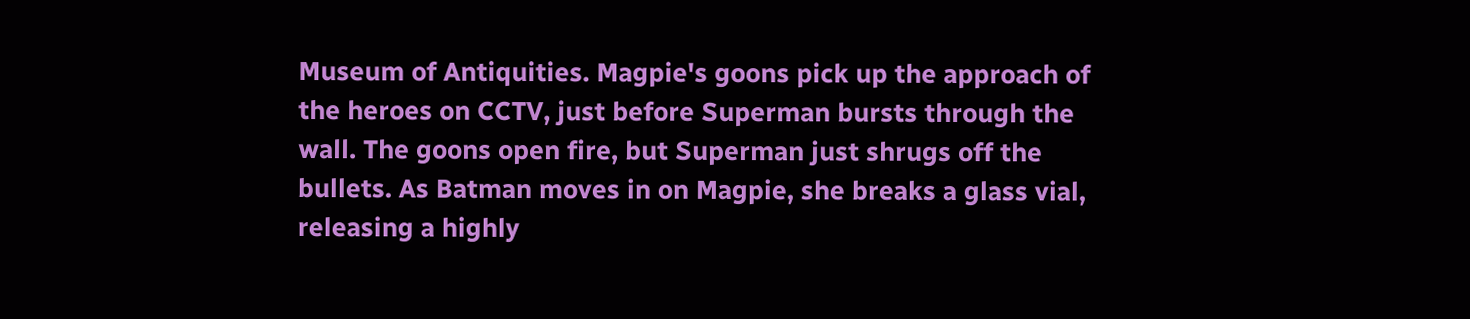Museum of Antiquities. Magpie's goons pick up the approach of the heroes on CCTV, just before Superman bursts through the wall. The goons open fire, but Superman just shrugs off the bullets. As Batman moves in on Magpie, she breaks a glass vial, releasing a highly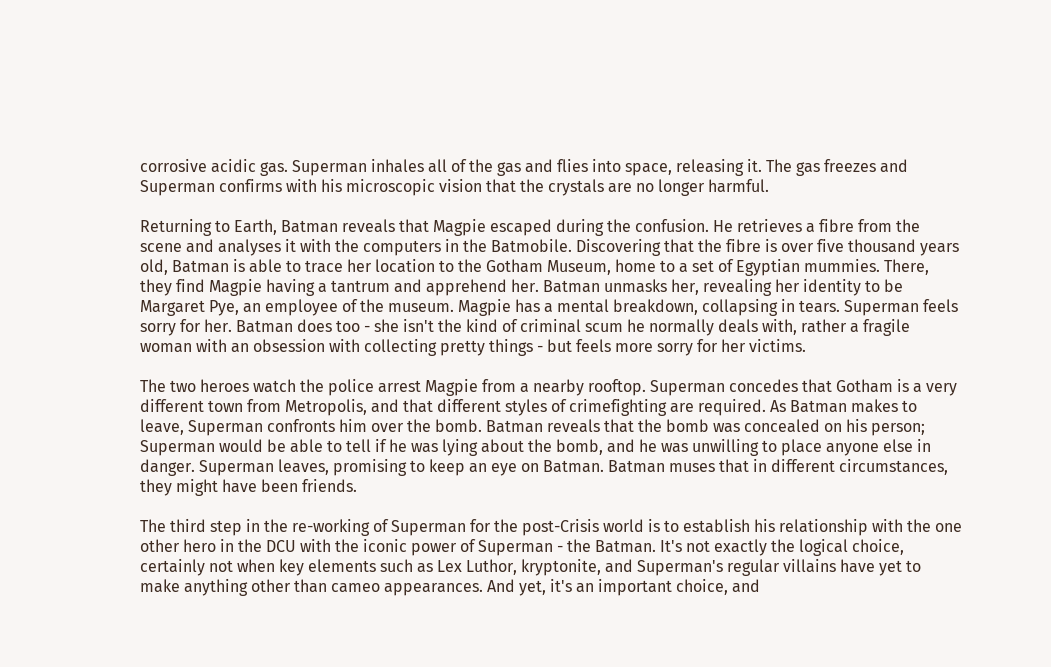corrosive acidic gas. Superman inhales all of the gas and flies into space, releasing it. The gas freezes and Superman confirms with his microscopic vision that the crystals are no longer harmful.

Returning to Earth, Batman reveals that Magpie escaped during the confusion. He retrieves a fibre from the scene and analyses it with the computers in the Batmobile. Discovering that the fibre is over five thousand years old, Batman is able to trace her location to the Gotham Museum, home to a set of Egyptian mummies. There, they find Magpie having a tantrum and apprehend her. Batman unmasks her, revealing her identity to be Margaret Pye, an employee of the museum. Magpie has a mental breakdown, collapsing in tears. Superman feels sorry for her. Batman does too - she isn't the kind of criminal scum he normally deals with, rather a fragile woman with an obsession with collecting pretty things - but feels more sorry for her victims.

The two heroes watch the police arrest Magpie from a nearby rooftop. Superman concedes that Gotham is a very different town from Metropolis, and that different styles of crimefighting are required. As Batman makes to leave, Superman confronts him over the bomb. Batman reveals that the bomb was concealed on his person; Superman would be able to tell if he was lying about the bomb, and he was unwilling to place anyone else in danger. Superman leaves, promising to keep an eye on Batman. Batman muses that in different circumstances, they might have been friends.

The third step in the re-working of Superman for the post-Crisis world is to establish his relationship with the one other hero in the DCU with the iconic power of Superman - the Batman. It's not exactly the logical choice, certainly not when key elements such as Lex Luthor, kryptonite, and Superman's regular villains have yet to make anything other than cameo appearances. And yet, it's an important choice, and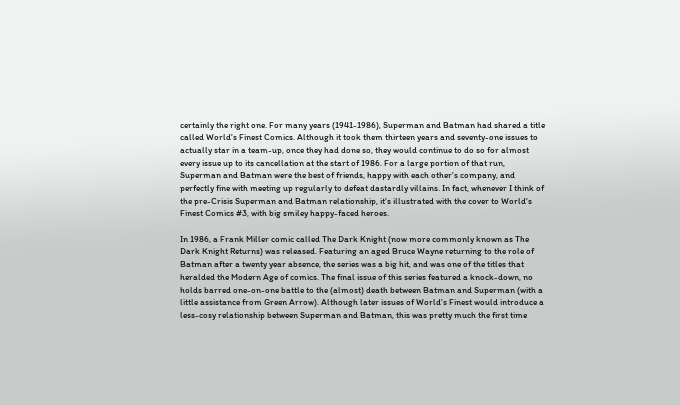certainly the right one. For many years (1941-1986), Superman and Batman had shared a title called World's Finest Comics. Although it took them thirteen years and seventy-one issues to actually star in a team-up, once they had done so, they would continue to do so for almost every issue up to its cancellation at the start of 1986. For a large portion of that run, Superman and Batman were the best of friends, happy with each other's company, and perfectly fine with meeting up regularly to defeat dastardly villains. In fact, whenever I think of the pre-Crisis Superman and Batman relationship, it's illustrated with the cover to World's Finest Comics #3, with big smiley happy-faced heroes.

In 1986, a Frank Miller comic called The Dark Knight (now more commonly known as The Dark Knight Returns) was released. Featuring an aged Bruce Wayne returning to the role of Batman after a twenty year absence, the series was a big hit, and was one of the titles that heralded the Modern Age of comics. The final issue of this series featured a knock-down, no holds barred one-on-one battle to the (almost) death between Batman and Superman (with a little assistance from Green Arrow). Although later issues of World's Finest would introduce a less-cosy relationship between Superman and Batman, this was pretty much the first time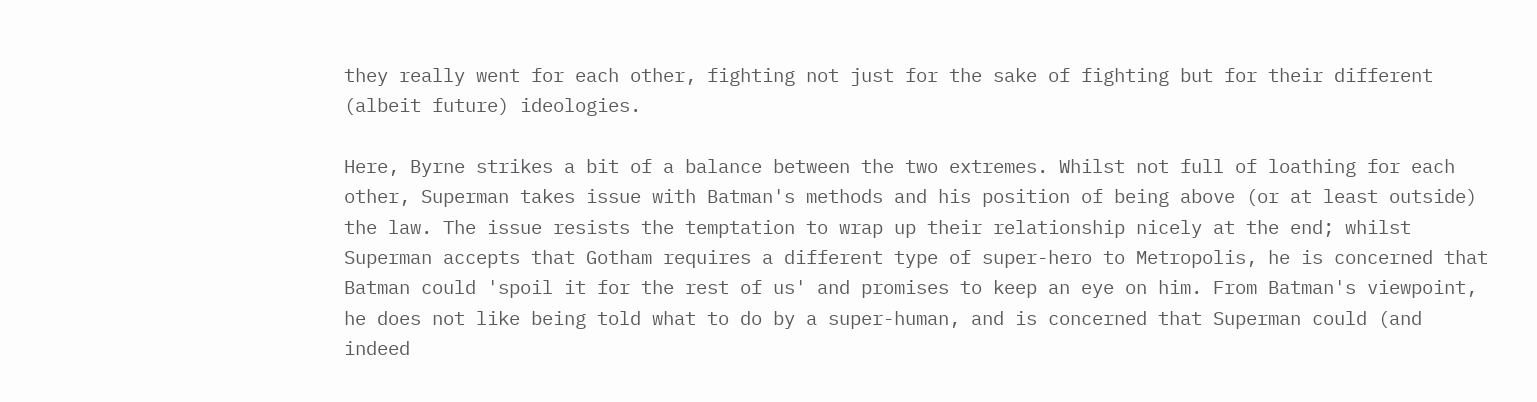they really went for each other, fighting not just for the sake of fighting but for their different (albeit future) ideologies.

Here, Byrne strikes a bit of a balance between the two extremes. Whilst not full of loathing for each other, Superman takes issue with Batman's methods and his position of being above (or at least outside) the law. The issue resists the temptation to wrap up their relationship nicely at the end; whilst Superman accepts that Gotham requires a different type of super-hero to Metropolis, he is concerned that Batman could 'spoil it for the rest of us' and promises to keep an eye on him. From Batman's viewpoint, he does not like being told what to do by a super-human, and is concerned that Superman could (and indeed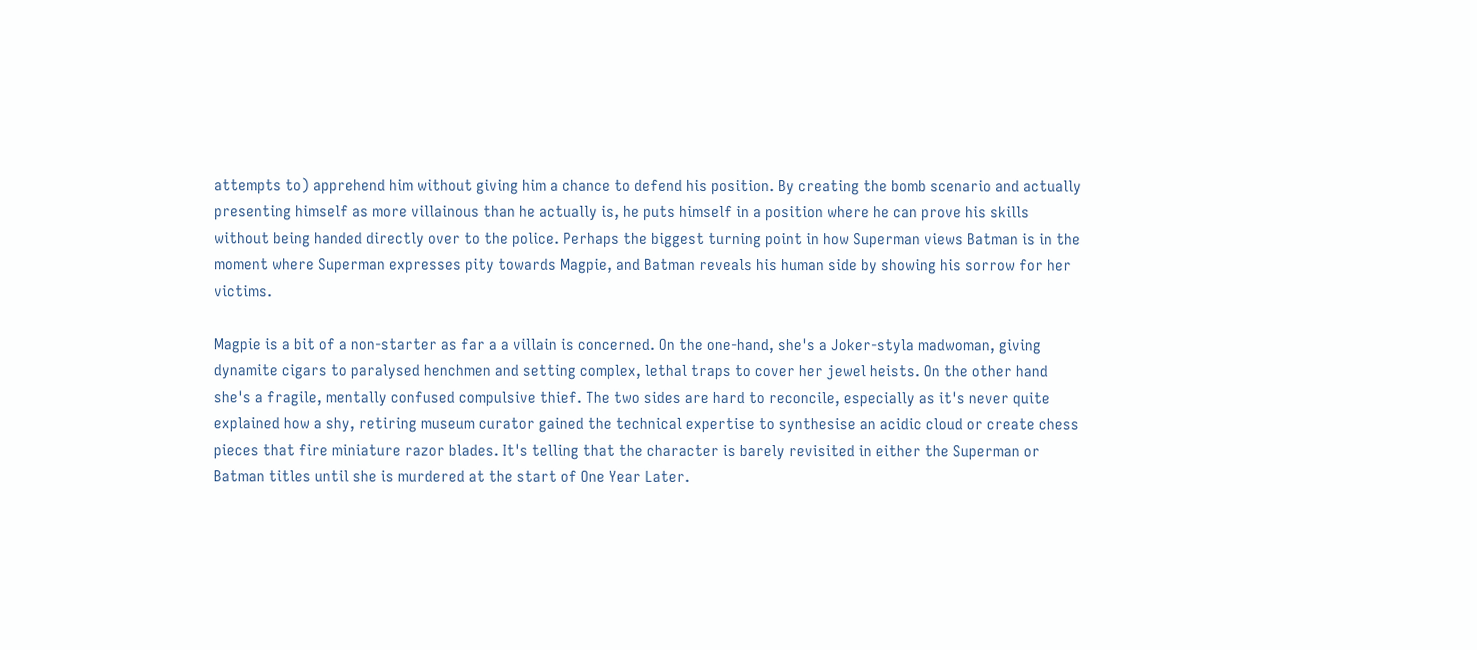attempts to) apprehend him without giving him a chance to defend his position. By creating the bomb scenario and actually presenting himself as more villainous than he actually is, he puts himself in a position where he can prove his skills without being handed directly over to the police. Perhaps the biggest turning point in how Superman views Batman is in the moment where Superman expresses pity towards Magpie, and Batman reveals his human side by showing his sorrow for her victims.

Magpie is a bit of a non-starter as far a a villain is concerned. On the one-hand, she's a Joker-styla madwoman, giving dynamite cigars to paralysed henchmen and setting complex, lethal traps to cover her jewel heists. On the other hand she's a fragile, mentally confused compulsive thief. The two sides are hard to reconcile, especially as it's never quite explained how a shy, retiring museum curator gained the technical expertise to synthesise an acidic cloud or create chess pieces that fire miniature razor blades. It's telling that the character is barely revisited in either the Superman or Batman titles until she is murdered at the start of One Year Later.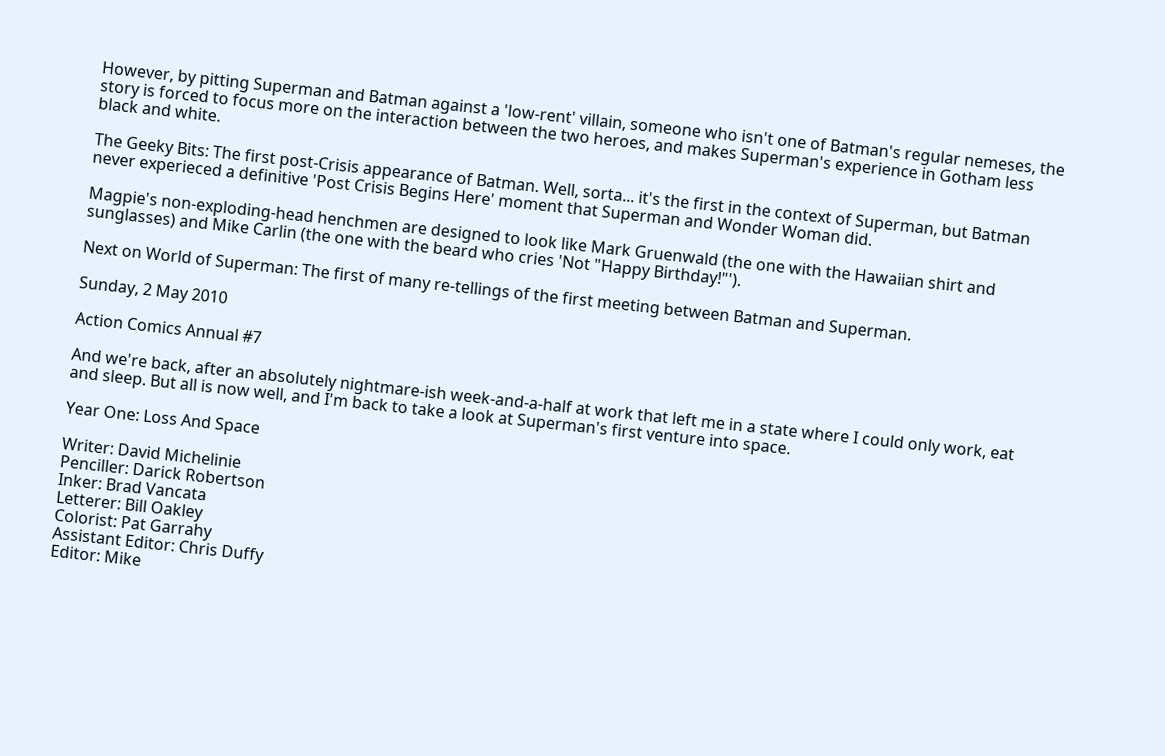However, by pitting Superman and Batman against a 'low-rent' villain, someone who isn't one of Batman's regular nemeses, the story is forced to focus more on the interaction between the two heroes, and makes Superman's experience in Gotham less black and white.

The Geeky Bits: The first post-Crisis appearance of Batman. Well, sorta... it's the first in the context of Superman, but Batman never experieced a definitive 'Post Crisis Begins Here' moment that Superman and Wonder Woman did.

Magpie's non-exploding-head henchmen are designed to look like Mark Gruenwald (the one with the Hawaiian shirt and sunglasses) and Mike Carlin (the one with the beard who cries 'Not "Happy Birthday!"').

Next on World of Superman: The first of many re-tellings of the first meeting between Batman and Superman.

Sunday, 2 May 2010

Action Comics Annual #7

And we're back, after an absolutely nightmare-ish week-and-a-half at work that left me in a state where I could only work, eat and sleep. But all is now well, and I'm back to take a look at Superman's first venture into space.

Year One: Loss And Space

Writer: David Michelinie
Penciller: Darick Robertson
Inker: Brad Vancata
Letterer: Bill Oakley
Colorist: Pat Garrahy
Assistant Editor: Chris Duffy
Editor: Mike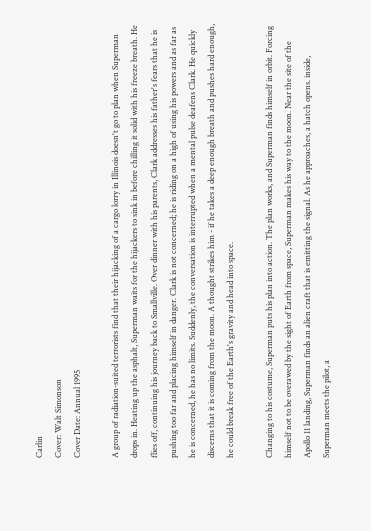Carlin
Cover: Walt Simonson
Cover Date: Annual 1995

A group of radiation-suited terrorists find that their hijacking of a cargo lorry in Illinois doesn't go to plan when Superman drops in. Heating up the asphalt, Superman waits for the hijackers to sink in before chilling it solid with his freeze breath. He flies off, continuing his journey back to Smallville. Over dinner with his parents, Clark addresses his father's fears that he is pushing too far and placing himself in danger. Clark is not concerned; he is riding on a high of using his powers and as far as he is concerned, he has no limits. Suddenly, the conversation is interrupted when a mental pulse deafens Clark. He quickly discerns that it is coming from the moon. A thought strikes him - if he takes a deep enough breath and pushes hard enough, he could break free of the Earth's gravity and head into space.

Changing to his costume, Superman puts his plan into action. The plan works, and Superman finds himself in orbit. Forcing himself not to be overawed by the sight of Earth from space, Superman makes his way to the moon. Near the site of the Apollo 11 landing, Superman finds an alien craft that is emitting the signal. As he approaches, a hatch opens. inside, Superman meets the pilot, a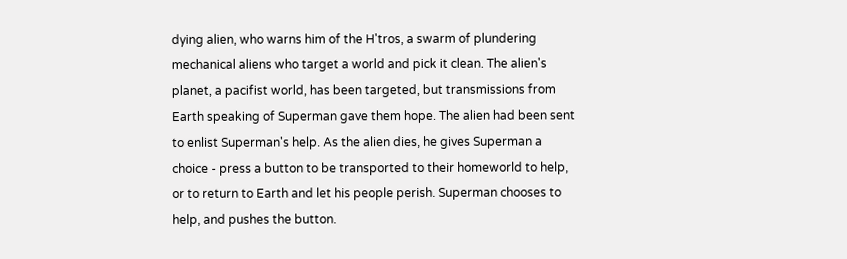dying alien, who warns him of the H'tros, a swarm of plundering mechanical aliens who target a world and pick it clean. The alien's planet, a pacifist world, has been targeted, but transmissions from Earth speaking of Superman gave them hope. The alien had been sent to enlist Superman's help. As the alien dies, he gives Superman a choice - press a button to be transported to their homeworld to help, or to return to Earth and let his people perish. Superman chooses to help, and pushes the button.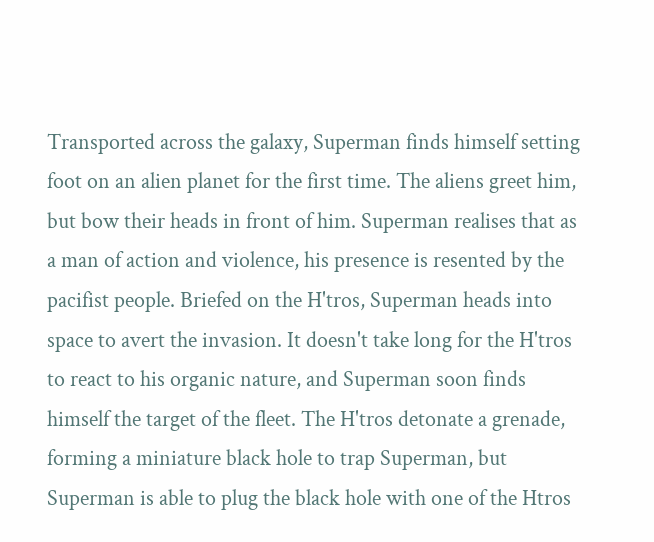Transported across the galaxy, Superman finds himself setting foot on an alien planet for the first time. The aliens greet him, but bow their heads in front of him. Superman realises that as a man of action and violence, his presence is resented by the pacifist people. Briefed on the H'tros, Superman heads into space to avert the invasion. It doesn't take long for the H'tros to react to his organic nature, and Superman soon finds himself the target of the fleet. The H'tros detonate a grenade, forming a miniature black hole to trap Superman, but Superman is able to plug the black hole with one of the Htros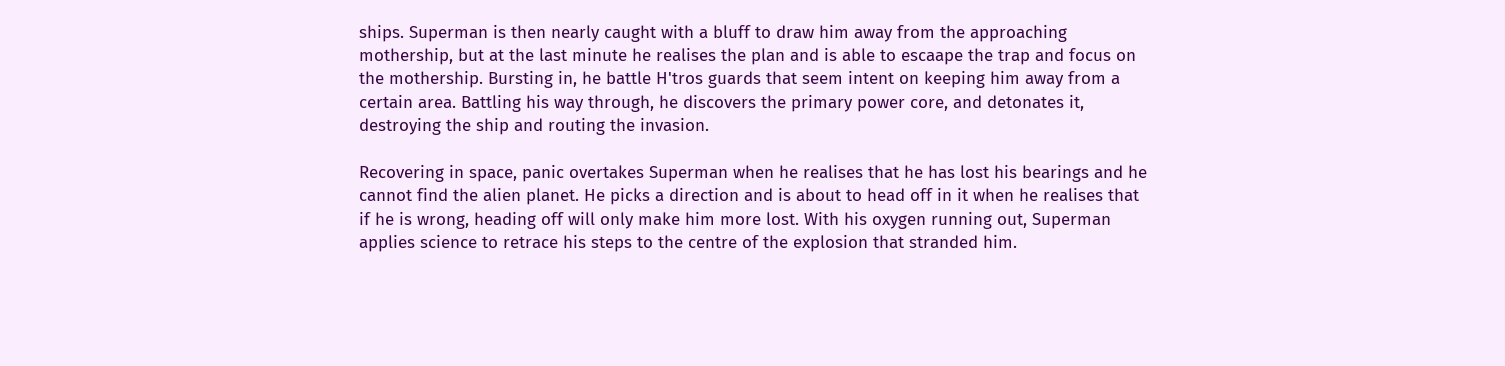ships. Superman is then nearly caught with a bluff to draw him away from the approaching mothership, but at the last minute he realises the plan and is able to escaape the trap and focus on the mothership. Bursting in, he battle H'tros guards that seem intent on keeping him away from a certain area. Battling his way through, he discovers the primary power core, and detonates it, destroying the ship and routing the invasion.

Recovering in space, panic overtakes Superman when he realises that he has lost his bearings and he cannot find the alien planet. He picks a direction and is about to head off in it when he realises that if he is wrong, heading off will only make him more lost. With his oxygen running out, Superman applies science to retrace his steps to the centre of the explosion that stranded him.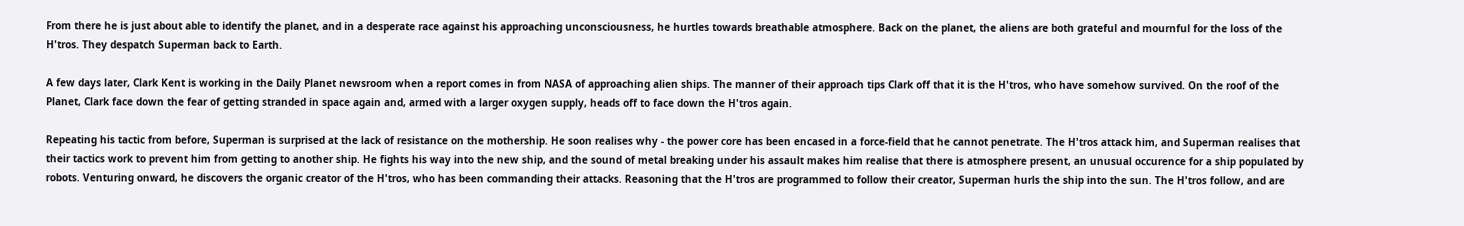From there he is just about able to identify the planet, and in a desperate race against his approaching unconsciousness, he hurtles towards breathable atmosphere. Back on the planet, the aliens are both grateful and mournful for the loss of the H'tros. They despatch Superman back to Earth.

A few days later, Clark Kent is working in the Daily Planet newsroom when a report comes in from NASA of approaching alien ships. The manner of their approach tips Clark off that it is the H'tros, who have somehow survived. On the roof of the Planet, Clark face down the fear of getting stranded in space again and, armed with a larger oxygen supply, heads off to face down the H'tros again.

Repeating his tactic from before, Superman is surprised at the lack of resistance on the mothership. He soon realises why - the power core has been encased in a force-field that he cannot penetrate. The H'tros attack him, and Superman realises that their tactics work to prevent him from getting to another ship. He fights his way into the new ship, and the sound of metal breaking under his assault makes him realise that there is atmosphere present, an unusual occurence for a ship populated by robots. Venturing onward, he discovers the organic creator of the H'tros, who has been commanding their attacks. Reasoning that the H'tros are programmed to follow their creator, Superman hurls the ship into the sun. The H'tros follow, and are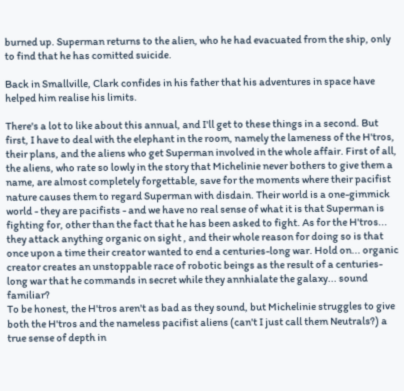burned up. Superman returns to the alien, who he had evacuated from the ship, only to find that he has comitted suicide.

Back in Smallville, Clark confides in his father that his adventures in space have helped him realise his limits.

There's a lot to like about this annual, and I'll get to these things in a second. But first, I have to deal with the elephant in the room, namely the lameness of the H'tros, their plans, and the aliens who get Superman involved in the whole affair. First of all, the aliens, who rate so lowly in the story that Michelinie never bothers to give them a name, are almost completely forgettable, save for the moments where their pacifist nature causes them to regard Superman with disdain. Their world is a one-gimmick world - they are pacifists - and we have no real sense of what it is that Superman is fighting for, other than the fact that he has been asked to fight. As for the H'tros... they attack anything organic on sight , and their whole reason for doing so is that once upon a time their creator wanted to end a centuries-long war. Hold on... organic creator creates an unstoppable race of robotic beings as the result of a centuries-long war that he commands in secret while they annhialate the galaxy... sound familiar?
To be honest, the H'tros aren't as bad as they sound, but Michelinie struggles to give both the H'tros and the nameless pacifist aliens (can't I just call them Neutrals?) a true sense of depth in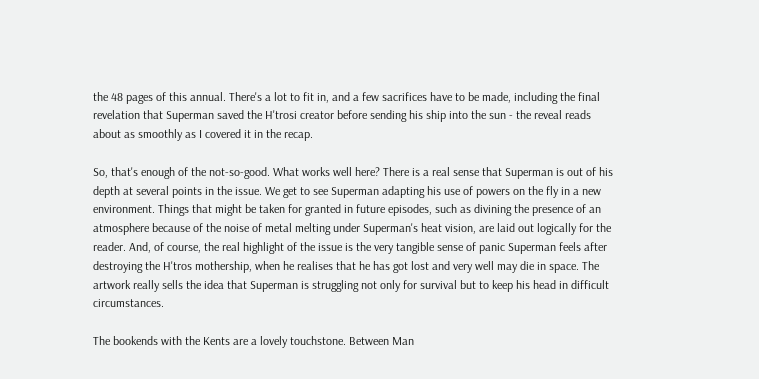the 48 pages of this annual. There's a lot to fit in, and a few sacrifices have to be made, including the final revelation that Superman saved the H'trosi creator before sending his ship into the sun - the reveal reads about as smoothly as I covered it in the recap.

So, that's enough of the not-so-good. What works well here? There is a real sense that Superman is out of his depth at several points in the issue. We get to see Superman adapting his use of powers on the fly in a new environment. Things that might be taken for granted in future episodes, such as divining the presence of an atmosphere because of the noise of metal melting under Superman's heat vision, are laid out logically for the reader. And, of course, the real highlight of the issue is the very tangible sense of panic Superman feels after destroying the H'tros mothership, when he realises that he has got lost and very well may die in space. The artwork really sells the idea that Superman is struggling not only for survival but to keep his head in difficult circumstances.

The bookends with the Kents are a lovely touchstone. Between Man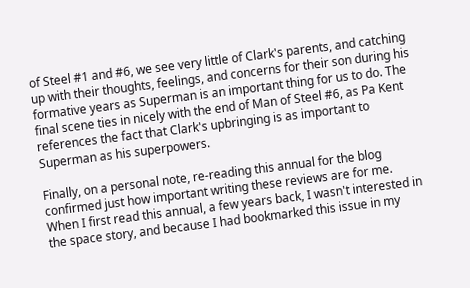of Steel #1 and #6, we see very little of Clark's parents, and catching up with their thoughts, feelings, and concerns for their son during his formative years as Superman is an important thing for us to do. The final scene ties in nicely with the end of Man of Steel #6, as Pa Kent references the fact that Clark's upbringing is as important to Superman as his superpowers.

Finally, on a personal note, re-reading this annual for the blog confirmed just how important writing these reviews are for me. When I first read this annual, a few years back, I wasn't interested in the space story, and because I had bookmarked this issue in my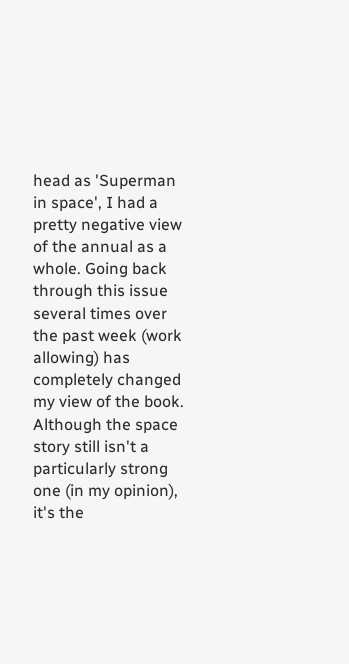head as 'Superman in space', I had a pretty negative view of the annual as a whole. Going back through this issue several times over the past week (work allowing) has completely changed my view of the book. Although the space story still isn't a particularly strong one (in my opinion), it's the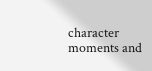character moments and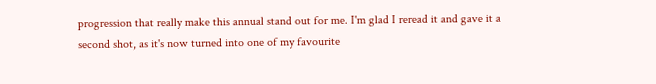progression that really make this annual stand out for me. I'm glad I reread it and gave it a second shot, as it's now turned into one of my favourite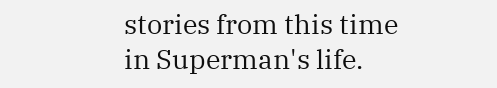stories from this time in Superman's life.